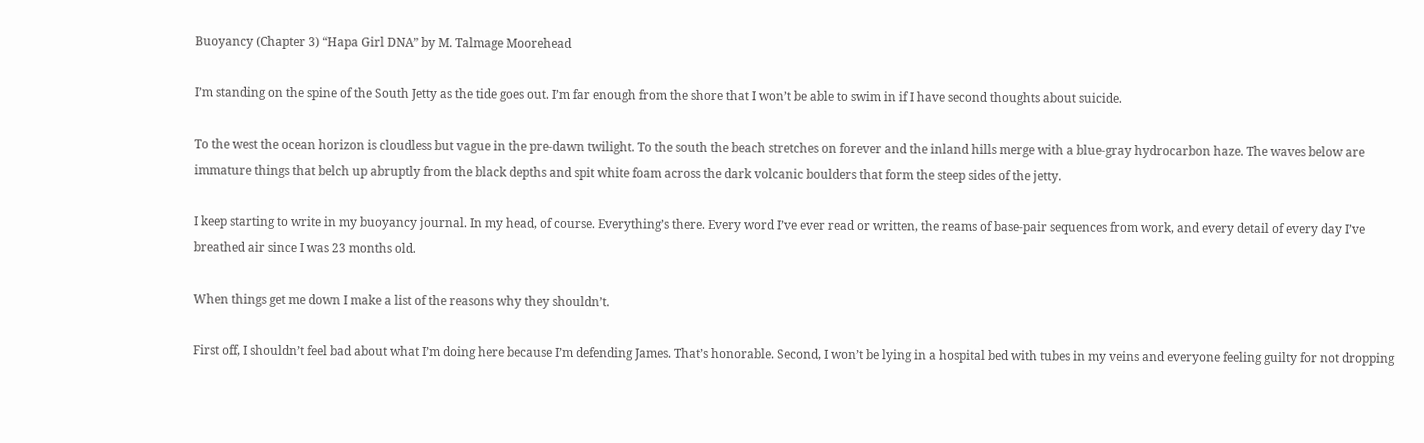Buoyancy (Chapter 3) “Hapa Girl DNA” by M. Talmage Moorehead

I’m standing on the spine of the South Jetty as the tide goes out. I’m far enough from the shore that I won’t be able to swim in if I have second thoughts about suicide.

To the west the ocean horizon is cloudless but vague in the pre-dawn twilight. To the south the beach stretches on forever and the inland hills merge with a blue-gray hydrocarbon haze. The waves below are immature things that belch up abruptly from the black depths and spit white foam across the dark volcanic boulders that form the steep sides of the jetty.

I keep starting to write in my buoyancy journal. In my head, of course. Everything’s there. Every word I’ve ever read or written, the reams of base-pair sequences from work, and every detail of every day I’ve breathed air since I was 23 months old.

When things get me down I make a list of the reasons why they shouldn’t.

First off, I shouldn’t feel bad about what I’m doing here because I’m defending James. That’s honorable. Second, I won’t be lying in a hospital bed with tubes in my veins and everyone feeling guilty for not dropping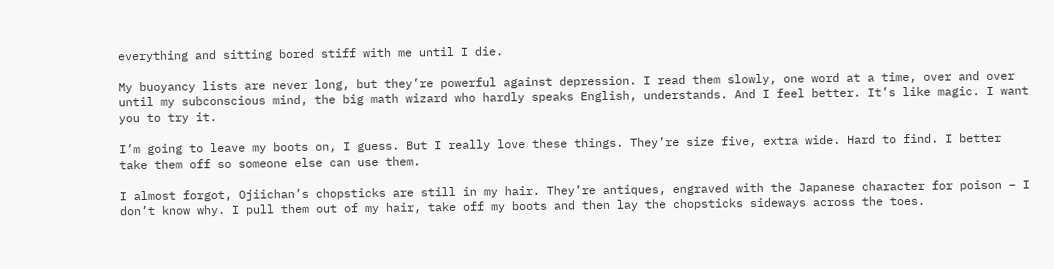everything and sitting bored stiff with me until I die.

My buoyancy lists are never long, but they’re powerful against depression. I read them slowly, one word at a time, over and over until my subconscious mind, the big math wizard who hardly speaks English, understands. And I feel better. It’s like magic. I want you to try it.

I’m going to leave my boots on, I guess. But I really love these things. They’re size five, extra wide. Hard to find. I better take them off so someone else can use them.

I almost forgot, Ojiichan’s chopsticks are still in my hair. They’re antiques, engraved with the Japanese character for poison – I don’t know why. I pull them out of my hair, take off my boots and then lay the chopsticks sideways across the toes.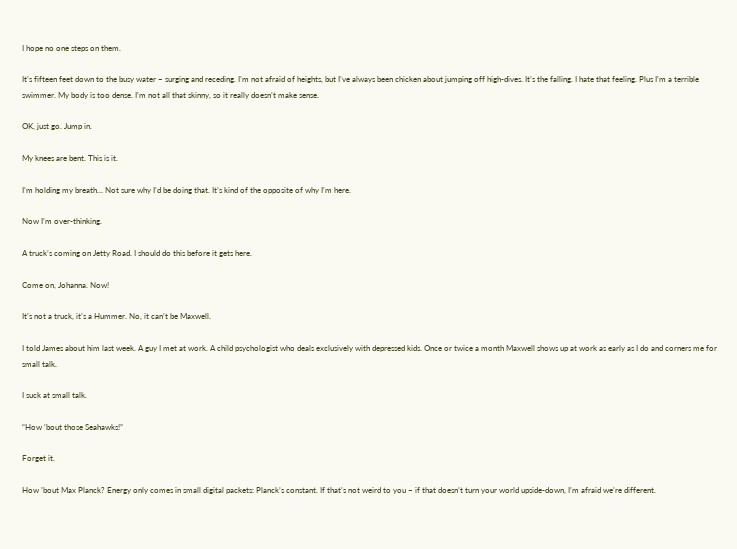I hope no one steps on them.

It’s fifteen feet down to the busy water – surging and receding. I’m not afraid of heights, but I’ve always been chicken about jumping off high-dives. It’s the falling. I hate that feeling. Plus I’m a terrible swimmer. My body is too dense. I’m not all that skinny, so it really doesn’t make sense.

OK, just go. Jump in.

My knees are bent. This is it.

I’m holding my breath… Not sure why I’d be doing that. It’s kind of the opposite of why I’m here.

Now I’m over-thinking.

A truck’s coming on Jetty Road. I should do this before it gets here.

Come on, Johanna. Now!

It’s not a truck, it’s a Hummer. No, it can’t be Maxwell.

I told James about him last week. A guy I met at work. A child psychologist who deals exclusively with depressed kids. Once or twice a month Maxwell shows up at work as early as I do and corners me for small talk.

I suck at small talk.

“How ’bout those Seahawks!”

Forget it.

How ’bout Max Planck? Energy only comes in small digital packets: Planck’s constant. If that’s not weird to you – if that doesn’t turn your world upside-down, I’m afraid we’re different.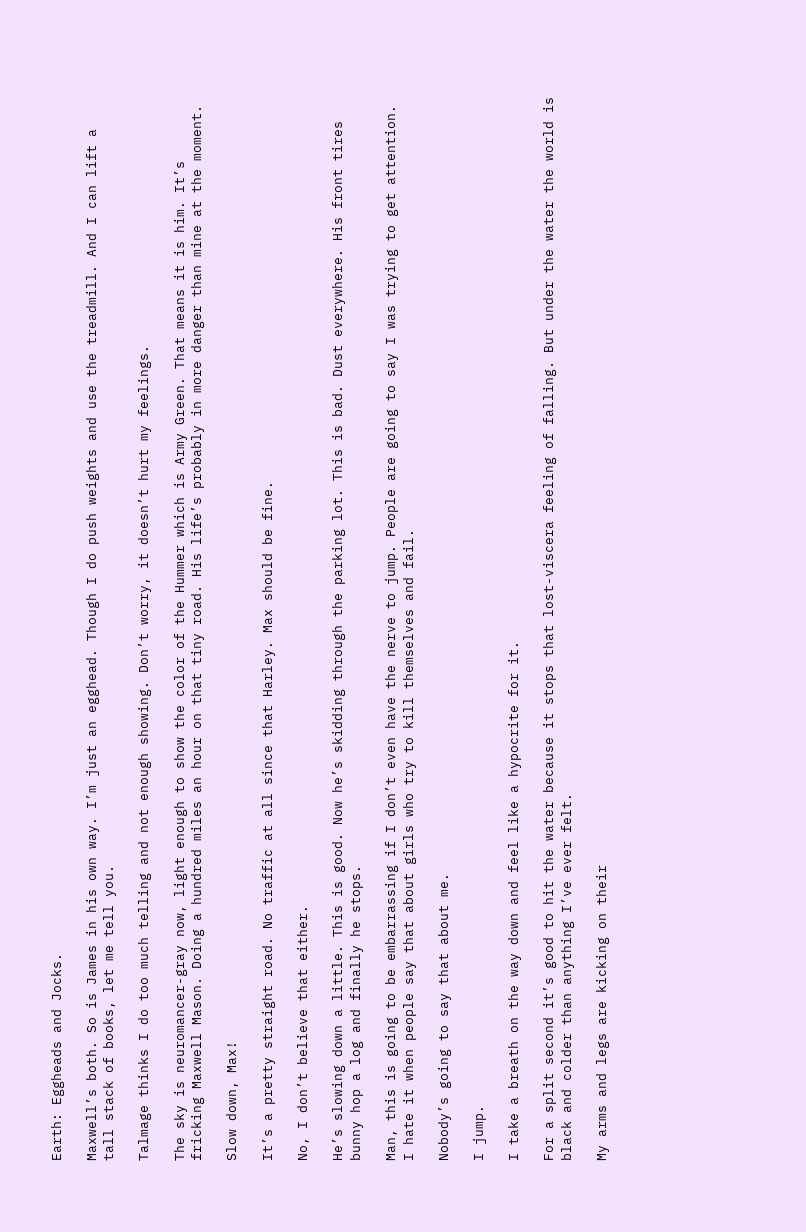Earth: Eggheads and Jocks.

Maxwell’s both. So is James in his own way. I’m just an egghead. Though I do push weights and use the treadmill. And I can lift a tall stack of books, let me tell you.

Talmage thinks I do too much telling and not enough showing. Don’t worry, it doesn’t hurt my feelings.

The sky is neuromancer-gray now, light enough to show the color of the Hummer which is Army Green. That means it is him. It’s fricking Maxwell Mason. Doing a hundred miles an hour on that tiny road. His life’s probably in more danger than mine at the moment.

Slow down, Max!

It’s a pretty straight road. No traffic at all since that Harley. Max should be fine.

No, I don’t believe that either.

He’s slowing down a little. This is good. Now he’s skidding through the parking lot. This is bad. Dust everywhere. His front tires bunny hop a log and finally he stops.

Man, this is going to be embarrassing if I don’t even have the nerve to jump. People are going to say I was trying to get attention. I hate it when people say that about girls who try to kill themselves and fail.

Nobody’s going to say that about me.

I jump.

I take a breath on the way down and feel like a hypocrite for it.

For a split second it’s good to hit the water because it stops that lost-viscera feeling of falling. But under the water the world is black and colder than anything I’ve ever felt.

My arms and legs are kicking on their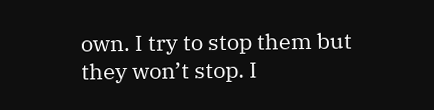own. I try to stop them but they won’t stop. I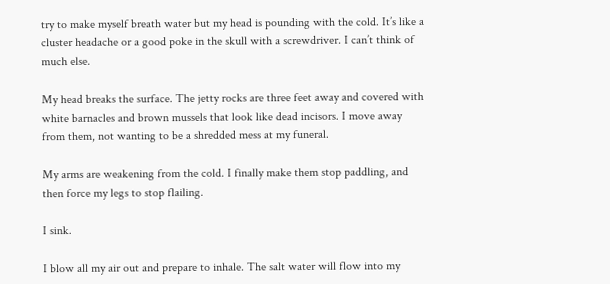try to make myself breath water but my head is pounding with the cold. It’s like a cluster headache or a good poke in the skull with a screwdriver. I can’t think of much else.

My head breaks the surface. The jetty rocks are three feet away and covered with white barnacles and brown mussels that look like dead incisors. I move away from them, not wanting to be a shredded mess at my funeral.

My arms are weakening from the cold. I finally make them stop paddling, and then force my legs to stop flailing.

I sink.

I blow all my air out and prepare to inhale. The salt water will flow into my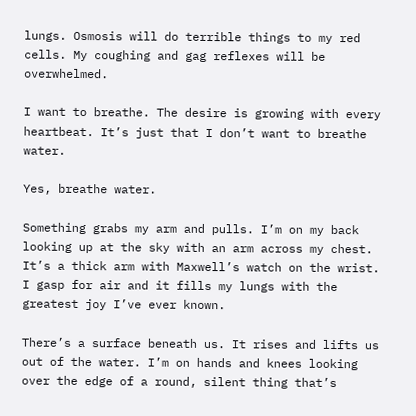lungs. Osmosis will do terrible things to my red cells. My coughing and gag reflexes will be overwhelmed.

I want to breathe. The desire is growing with every heartbeat. It’s just that I don’t want to breathe water.

Yes, breathe water.

Something grabs my arm and pulls. I’m on my back looking up at the sky with an arm across my chest. It’s a thick arm with Maxwell’s watch on the wrist. I gasp for air and it fills my lungs with the greatest joy I’ve ever known.

There’s a surface beneath us. It rises and lifts us out of the water. I’m on hands and knees looking over the edge of a round, silent thing that’s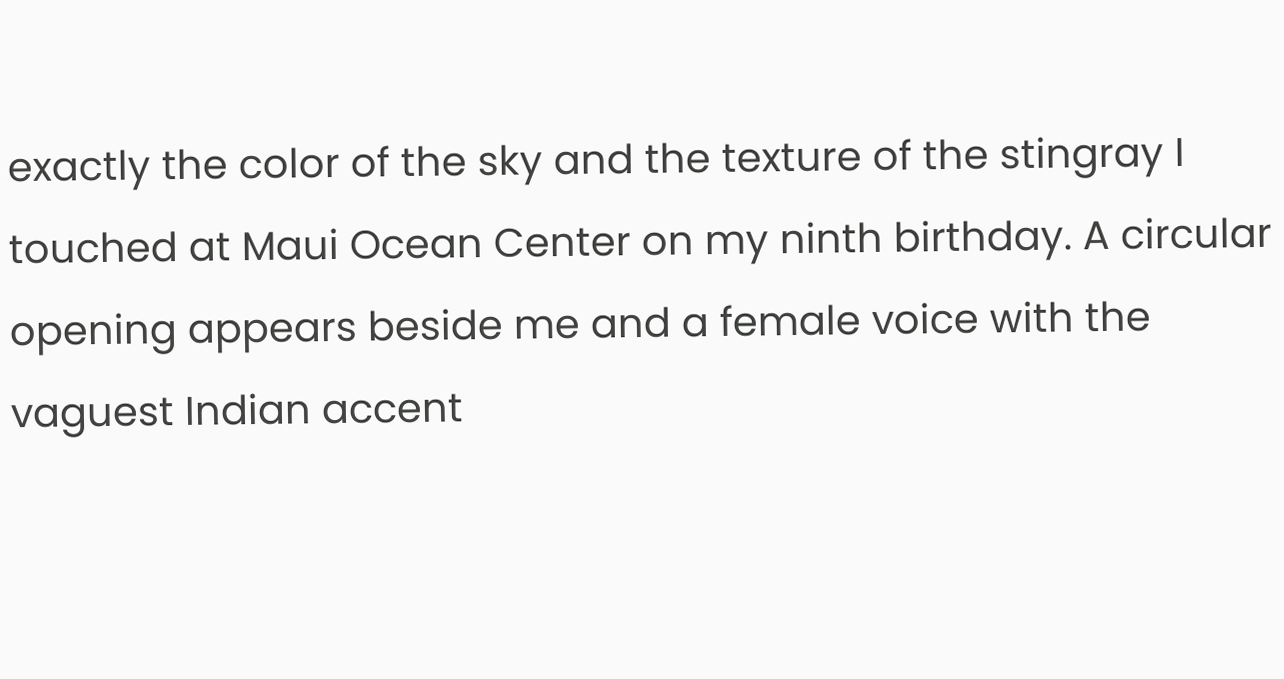exactly the color of the sky and the texture of the stingray I touched at Maui Ocean Center on my ninth birthday. A circular opening appears beside me and a female voice with the vaguest Indian accent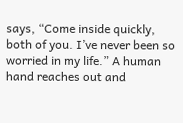says, “Come inside quickly, both of you. I’ve never been so worried in my life.” A human hand reaches out and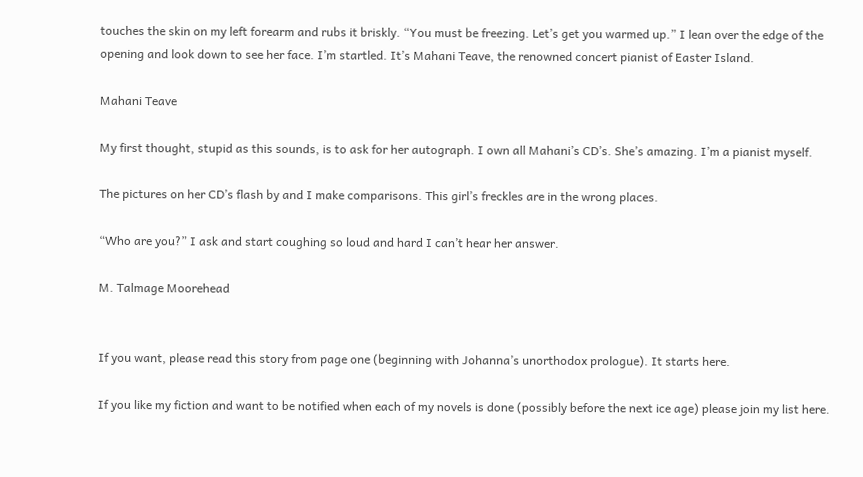touches the skin on my left forearm and rubs it briskly. “You must be freezing. Let’s get you warmed up.” I lean over the edge of the opening and look down to see her face. I’m startled. It’s Mahani Teave, the renowned concert pianist of Easter Island.

Mahani Teave

My first thought, stupid as this sounds, is to ask for her autograph. I own all Mahani’s CD’s. She’s amazing. I’m a pianist myself.

The pictures on her CD’s flash by and I make comparisons. This girl’s freckles are in the wrong places.

“Who are you?” I ask and start coughing so loud and hard I can’t hear her answer.

M. Talmage Moorehead


If you want, please read this story from page one (beginning with Johanna’s unorthodox prologue). It starts here.

If you like my fiction and want to be notified when each of my novels is done (possibly before the next ice age) please join my list here.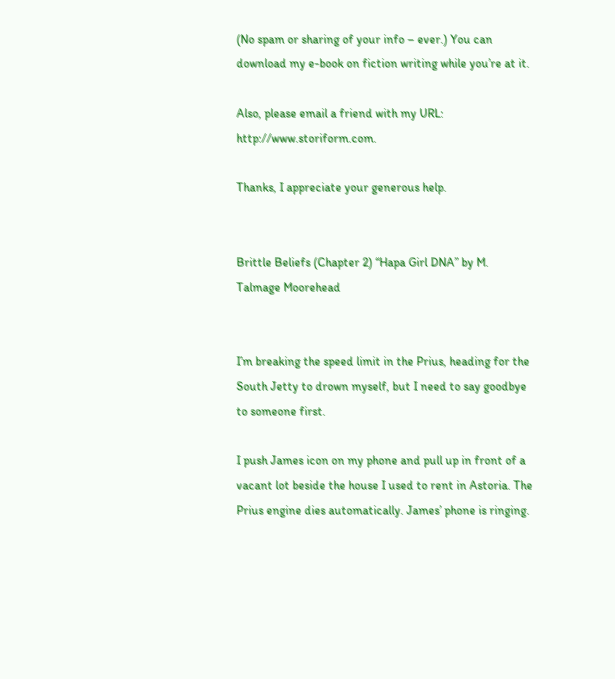(No spam or sharing of your info – ever.) You can download my e-book on fiction writing while you’re at it.

Also, please email a friend with my URL: http://www.storiform.com.

Thanks, I appreciate your generous help.


Brittle Beliefs (Chapter 2) “Hapa Girl DNA” by M. Talmage Moorehead


I’m breaking the speed limit in the Prius, heading for the South Jetty to drown myself, but I need to say goodbye to someone first.

I push James icon on my phone and pull up in front of a vacant lot beside the house I used to rent in Astoria. The Prius engine dies automatically. James’ phone is ringing.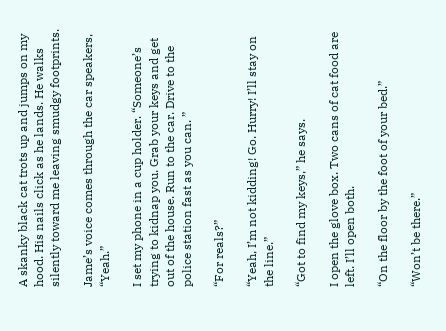A skanky black cat trots up and jumps on my hood. His nails click as he lands. He walks silently toward me leaving smudgy footprints.

Jame’s voice comes through the car speakers, “Yeah.”

I set my phone in a cup holder. “Someone’s trying to kidnap you. Grab your keys and get out of the house. Run to the car. Drive to the police station fast as you can. ”

“For reals?”

“Yeah, I’m not kidding! Go. Hurry! I’ll stay on the line.”

“Got to find my keys,” he says.

I open the glove box. Two cans of cat food are left. I’ll open both.

“On the floor by the foot of your bed.”

“Won’t be there.”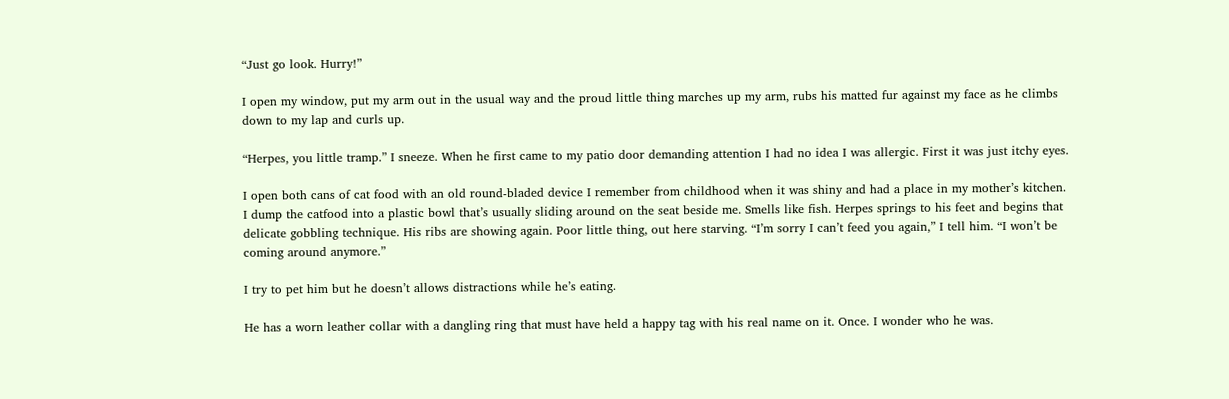“Just go look. Hurry!”

I open my window, put my arm out in the usual way and the proud little thing marches up my arm, rubs his matted fur against my face as he climbs down to my lap and curls up.

“Herpes, you little tramp.” I sneeze. When he first came to my patio door demanding attention I had no idea I was allergic. First it was just itchy eyes.

I open both cans of cat food with an old round-bladed device I remember from childhood when it was shiny and had a place in my mother’s kitchen. I dump the catfood into a plastic bowl that’s usually sliding around on the seat beside me. Smells like fish. Herpes springs to his feet and begins that delicate gobbling technique. His ribs are showing again. Poor little thing, out here starving. “I’m sorry I can’t feed you again,” I tell him. “I won’t be coming around anymore.”

I try to pet him but he doesn’t allows distractions while he’s eating.

He has a worn leather collar with a dangling ring that must have held a happy tag with his real name on it. Once. I wonder who he was.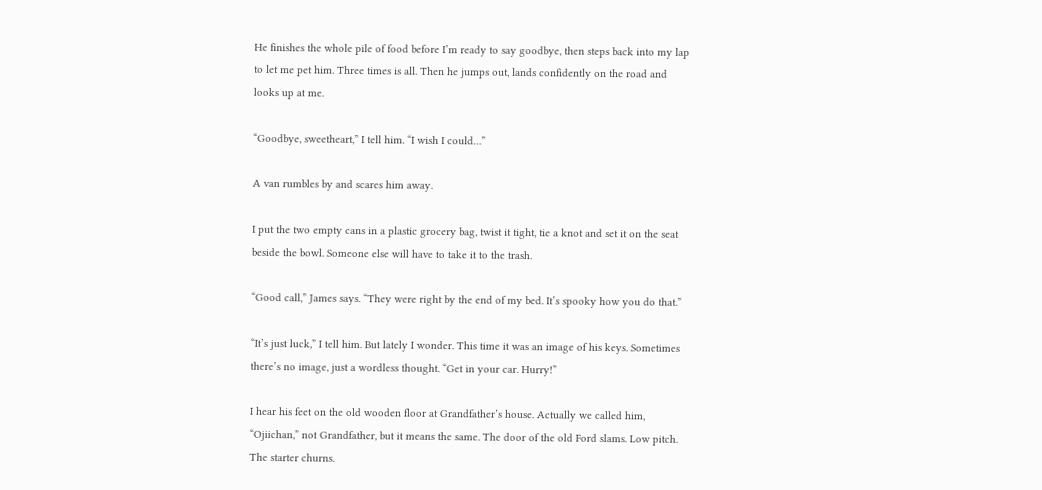He finishes the whole pile of food before I’m ready to say goodbye, then steps back into my lap to let me pet him. Three times is all. Then he jumps out, lands confidently on the road and looks up at me.

“Goodbye, sweetheart,” I tell him. “I wish I could…”

A van rumbles by and scares him away.

I put the two empty cans in a plastic grocery bag, twist it tight, tie a knot and set it on the seat beside the bowl. Someone else will have to take it to the trash.

“Good call,” James says. “They were right by the end of my bed. It’s spooky how you do that.”

“It’s just luck,” I tell him. But lately I wonder. This time it was an image of his keys. Sometimes there’s no image, just a wordless thought. “Get in your car. Hurry!”

I hear his feet on the old wooden floor at Grandfather’s house. Actually we called him, “Ojiichan,” not Grandfather, but it means the same. The door of the old Ford slams. Low pitch. The starter churns.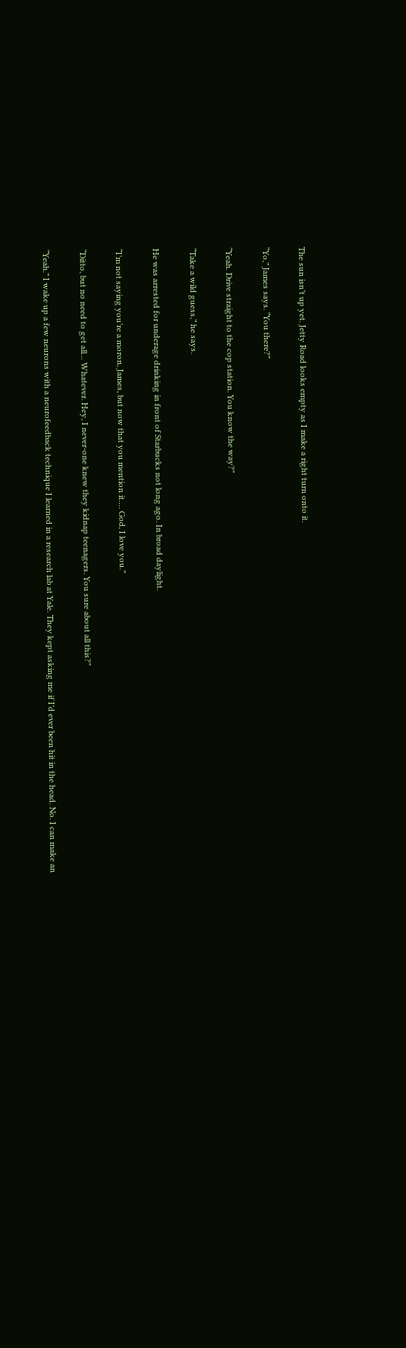The sun isn’t up yet. Jetty Road looks empty as I make a right turn onto it.

“Yo,” James says. “You there?”

“Yeah. Drive straight to the cop station. You know the way?”

“Take a wild guess,” he says.

He was arrested for underage drinking in front of Starbucks not long ago. In broad daylight.

“I’m not saying you’re a moron, James, but now that you mention it…. God, I love you.”

“Ditto, but no need to get all… Whatever. Hey, I never-one knew they kidnap teenagers. You sure about all this?”

“Yeah.” I wake up a few neurons with a neurofeedback technique I learned in a research lab at Yale. They kept asking me if I’d ever been hit in the head. No. I can make an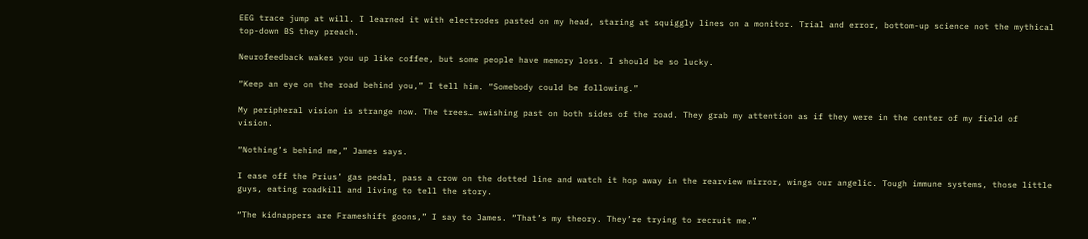EEG trace jump at will. I learned it with electrodes pasted on my head, staring at squiggly lines on a monitor. Trial and error, bottom-up science not the mythical top-down BS they preach.

Neurofeedback wakes you up like coffee, but some people have memory loss. I should be so lucky.

“Keep an eye on the road behind you,” I tell him. “Somebody could be following.”

My peripheral vision is strange now. The trees… swishing past on both sides of the road. They grab my attention as if they were in the center of my field of vision.

“Nothing’s behind me,” James says.

I ease off the Prius’ gas pedal, pass a crow on the dotted line and watch it hop away in the rearview mirror, wings our angelic. Tough immune systems, those little guys, eating roadkill and living to tell the story.

“The kidnappers are Frameshift goons,” I say to James. “That’s my theory. They’re trying to recruit me.”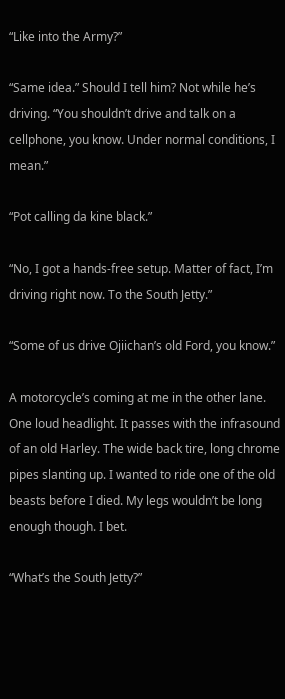“Like into the Army?”

“Same idea.” Should I tell him? Not while he’s driving. “You shouldn’t drive and talk on a cellphone, you know. Under normal conditions, I mean.”

“Pot calling da kine black.”

“No, I got a hands-free setup. Matter of fact, I’m driving right now. To the South Jetty.”

“Some of us drive Ojiichan’s old Ford, you know.”

A motorcycle’s coming at me in the other lane. One loud headlight. It passes with the infrasound of an old Harley. The wide back tire, long chrome pipes slanting up. I wanted to ride one of the old beasts before I died. My legs wouldn’t be long enough though. I bet.

“What’s the South Jetty?”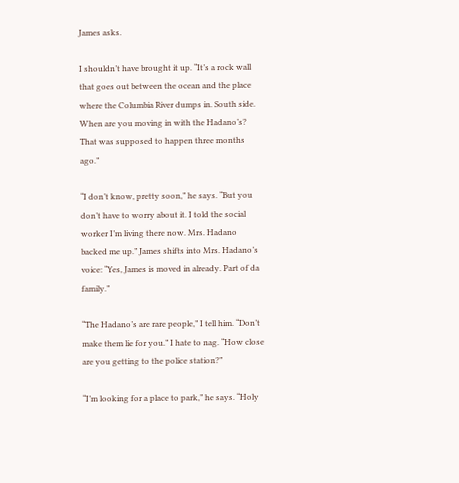James asks.

I shouldn’t have brought it up. “It’s a rock wall that goes out between the ocean and the place where the Columbia River dumps in. South side. When are you moving in with the Hadano’s? That was supposed to happen three months ago.”

“I don’t know, pretty soon,” he says. “But you don’t have to worry about it. I told the social worker I’m living there now. Mrs. Hadano backed me up.” James shifts into Mrs. Hadano’s voice: “Yes, James is moved in already. Part of da family.”

“The Hadano’s are rare people,” I tell him. “Don’t make them lie for you.” I hate to nag. “How close are you getting to the police station?”

“I’m looking for a place to park,” he says. “Holy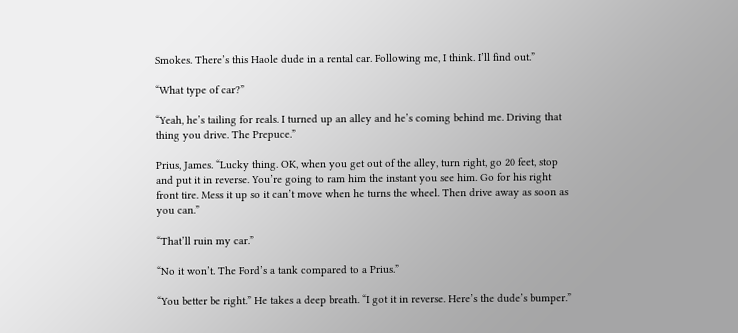Smokes. There’s this Haole dude in a rental car. Following me, I think. I’ll find out.”

“What type of car?”

“Yeah, he’s tailing for reals. I turned up an alley and he’s coming behind me. Driving that thing you drive. The Prepuce.”

Prius, James. “Lucky thing. OK, when you get out of the alley, turn right, go 20 feet, stop and put it in reverse. You’re going to ram him the instant you see him. Go for his right front tire. Mess it up so it can’t move when he turns the wheel. Then drive away as soon as you can.”

“That’ll ruin my car.”

“No it won’t. The Ford’s a tank compared to a Prius.”

“You better be right.” He takes a deep breath. “I got it in reverse. Here’s the dude’s bumper.”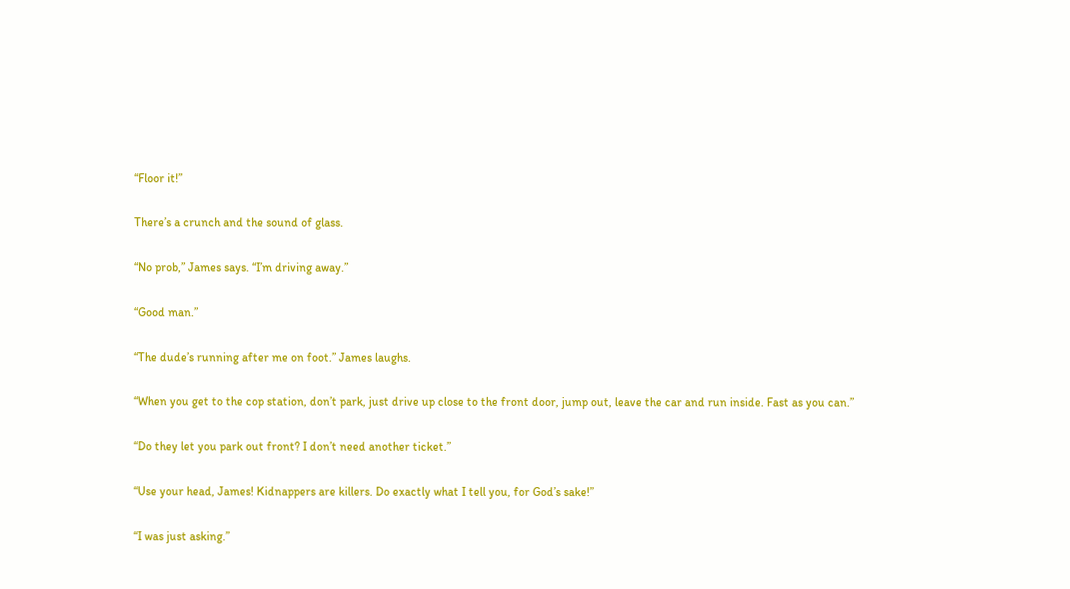“Floor it!”

There’s a crunch and the sound of glass.

“No prob,” James says. “I’m driving away.”

“Good man.”

“The dude’s running after me on foot.” James laughs.

“When you get to the cop station, don’t park, just drive up close to the front door, jump out, leave the car and run inside. Fast as you can.”

“Do they let you park out front? I don’t need another ticket.”

“Use your head, James! Kidnappers are killers. Do exactly what I tell you, for God’s sake!”

“I was just asking.”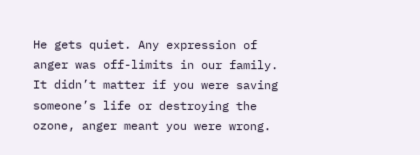He gets quiet. Any expression of anger was off-limits in our family. It didn’t matter if you were saving someone’s life or destroying the ozone, anger meant you were wrong.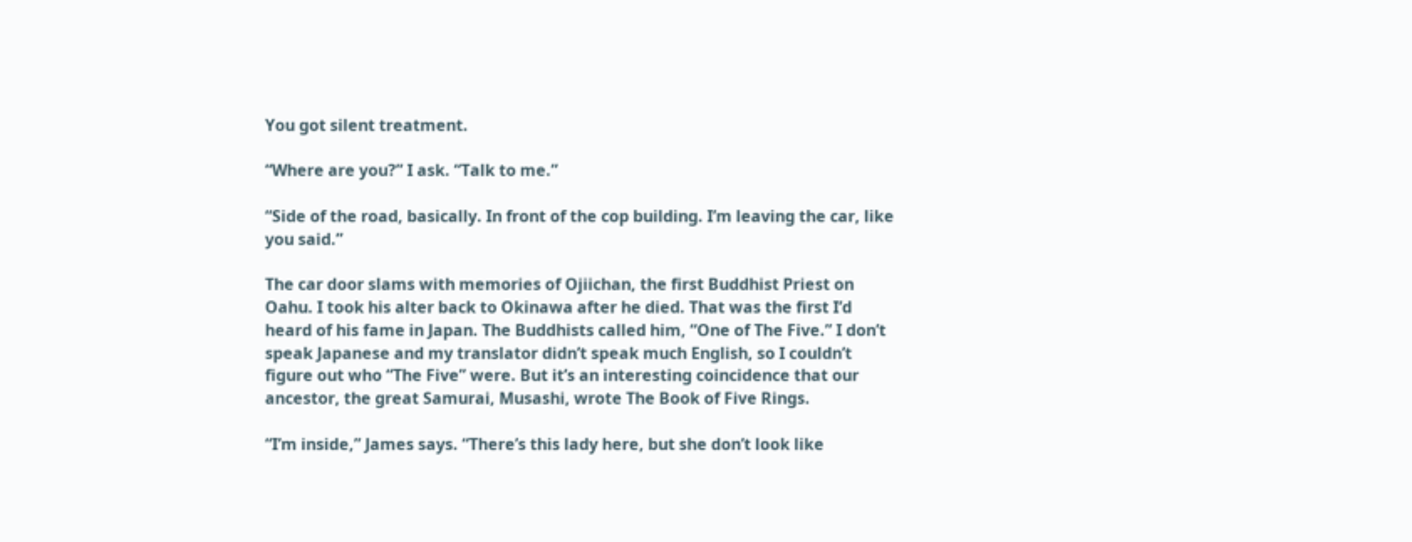You got silent treatment.

“Where are you?” I ask. “Talk to me.”

“Side of the road, basically. In front of the cop building. I’m leaving the car, like you said.”

The car door slams with memories of Ojiichan, the first Buddhist Priest on Oahu. I took his alter back to Okinawa after he died. That was the first I’d heard of his fame in Japan. The Buddhists called him, “One of The Five.” I don’t speak Japanese and my translator didn’t speak much English, so I couldn’t figure out who “The Five” were. But it’s an interesting coincidence that our ancestor, the great Samurai, Musashi, wrote The Book of Five Rings.

“I’m inside,” James says. “There’s this lady here, but she don’t look like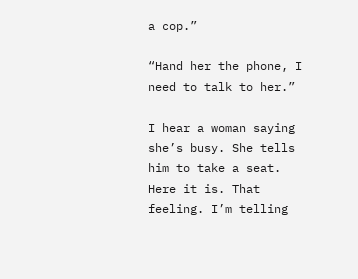a cop.”

“Hand her the phone, I need to talk to her.”

I hear a woman saying she’s busy. She tells him to take a seat. Here it is. That feeling. I’m telling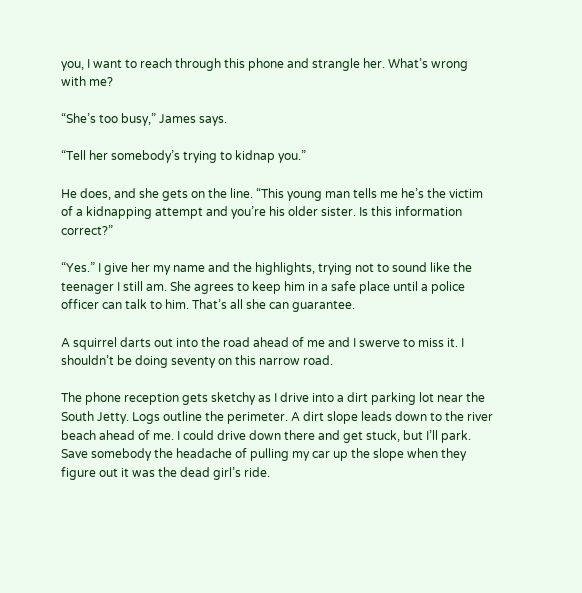you, I want to reach through this phone and strangle her. What’s wrong with me?

“She’s too busy,” James says.

“Tell her somebody’s trying to kidnap you.”

He does, and she gets on the line. “This young man tells me he’s the victim of a kidnapping attempt and you’re his older sister. Is this information correct?”

“Yes.” I give her my name and the highlights, trying not to sound like the teenager I still am. She agrees to keep him in a safe place until a police officer can talk to him. That’s all she can guarantee.

A squirrel darts out into the road ahead of me and I swerve to miss it. I shouldn’t be doing seventy on this narrow road.

The phone reception gets sketchy as I drive into a dirt parking lot near the South Jetty. Logs outline the perimeter. A dirt slope leads down to the river beach ahead of me. I could drive down there and get stuck, but I’ll park. Save somebody the headache of pulling my car up the slope when they figure out it was the dead girl’s ride.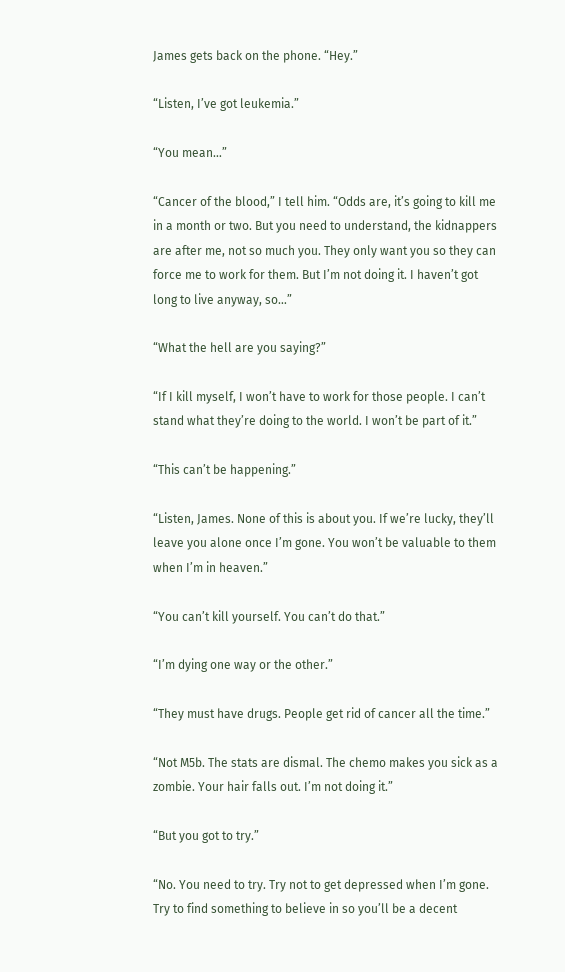James gets back on the phone. “Hey.”

“Listen, I’ve got leukemia.”

“You mean…”

“Cancer of the blood,” I tell him. “Odds are, it’s going to kill me in a month or two. But you need to understand, the kidnappers are after me, not so much you. They only want you so they can force me to work for them. But I’m not doing it. I haven’t got long to live anyway, so…”

“What the hell are you saying?”

“If I kill myself, I won’t have to work for those people. I can’t stand what they’re doing to the world. I won’t be part of it.”

“This can’t be happening.”

“Listen, James. None of this is about you. If we’re lucky, they’ll leave you alone once I’m gone. You won’t be valuable to them when I’m in heaven.”

“You can’t kill yourself. You can’t do that.”

“I’m dying one way or the other.”

“They must have drugs. People get rid of cancer all the time.”

“Not M5b. The stats are dismal. The chemo makes you sick as a zombie. Your hair falls out. I’m not doing it.”

“But you got to try.”

“No. You need to try. Try not to get depressed when I’m gone. Try to find something to believe in so you’ll be a decent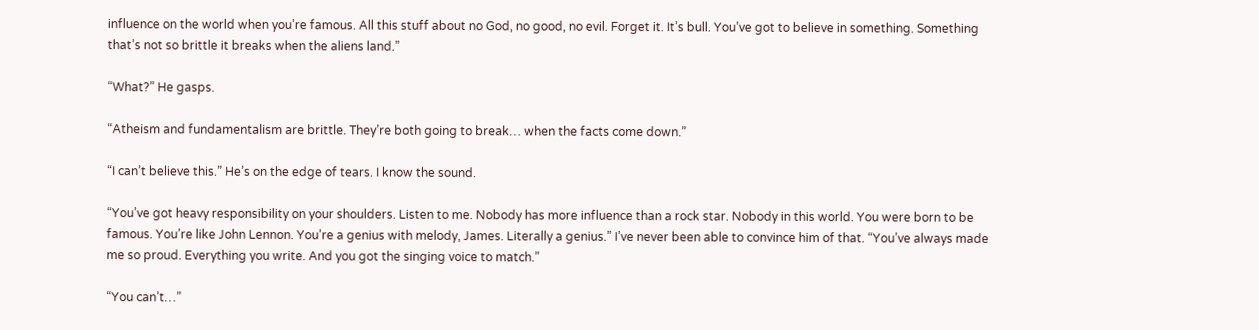influence on the world when you’re famous. All this stuff about no God, no good, no evil. Forget it. It’s bull. You’ve got to believe in something. Something that’s not so brittle it breaks when the aliens land.”

“What?” He gasps.

“Atheism and fundamentalism are brittle. They’re both going to break… when the facts come down.”

“I can’t believe this.” He’s on the edge of tears. I know the sound.

“You’ve got heavy responsibility on your shoulders. Listen to me. Nobody has more influence than a rock star. Nobody in this world. You were born to be famous. You’re like John Lennon. You’re a genius with melody, James. Literally a genius.” I’ve never been able to convince him of that. “You’ve always made me so proud. Everything you write. And you got the singing voice to match.”

“You can’t…”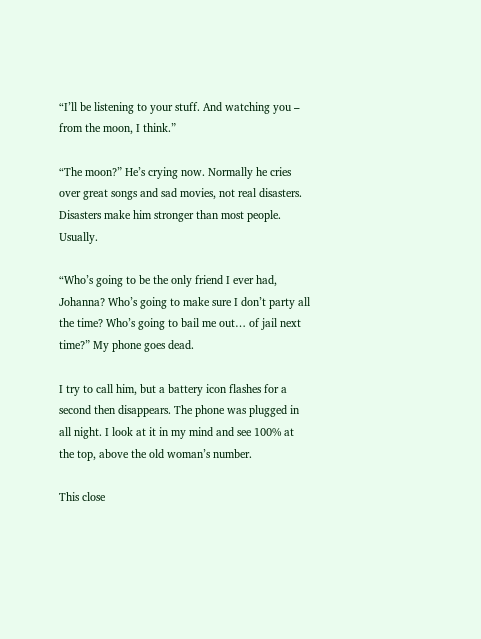“I’ll be listening to your stuff. And watching you – from the moon, I think.”

“The moon?” He’s crying now. Normally he cries over great songs and sad movies, not real disasters. Disasters make him stronger than most people. Usually.

“Who’s going to be the only friend I ever had, Johanna? Who’s going to make sure I don’t party all the time? Who’s going to bail me out… of jail next time?” My phone goes dead.

I try to call him, but a battery icon flashes for a second then disappears. The phone was plugged in all night. I look at it in my mind and see 100% at the top, above the old woman’s number.

This close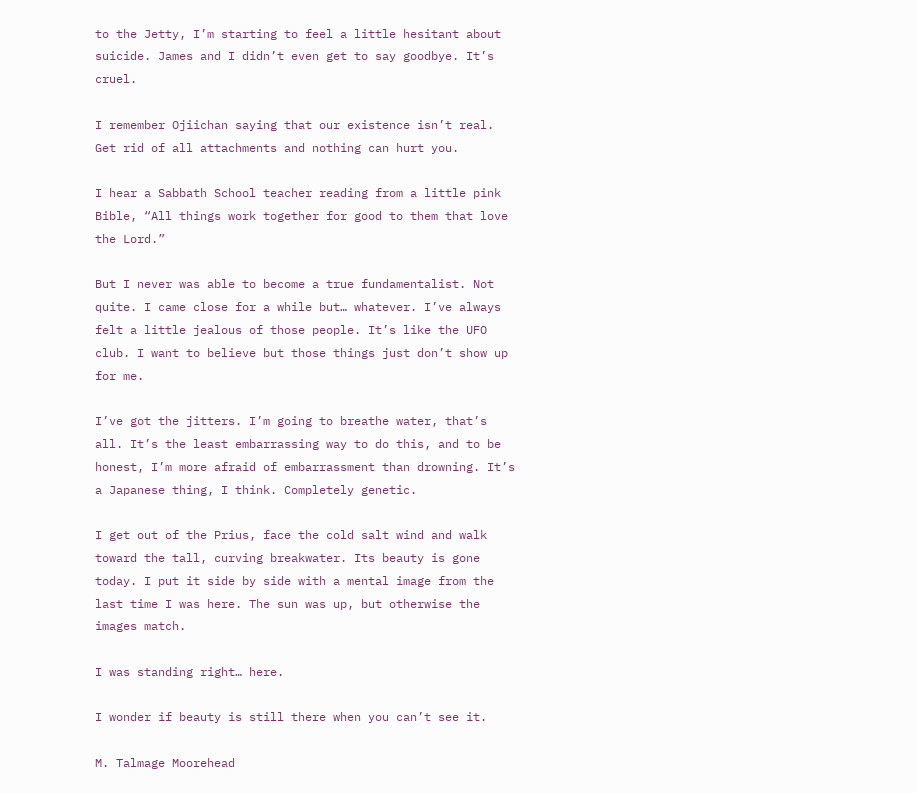to the Jetty, I’m starting to feel a little hesitant about suicide. James and I didn’t even get to say goodbye. It’s cruel.

I remember Ojiichan saying that our existence isn’t real. Get rid of all attachments and nothing can hurt you.

I hear a Sabbath School teacher reading from a little pink Bible, “All things work together for good to them that love the Lord.”

But I never was able to become a true fundamentalist. Not quite. I came close for a while but… whatever. I’ve always felt a little jealous of those people. It’s like the UFO club. I want to believe but those things just don’t show up for me.

I’ve got the jitters. I’m going to breathe water, that’s all. It’s the least embarrassing way to do this, and to be honest, I’m more afraid of embarrassment than drowning. It’s a Japanese thing, I think. Completely genetic.

I get out of the Prius, face the cold salt wind and walk toward the tall, curving breakwater. Its beauty is gone today. I put it side by side with a mental image from the last time I was here. The sun was up, but otherwise the images match.

I was standing right… here.

I wonder if beauty is still there when you can’t see it.

M. Talmage Moorehead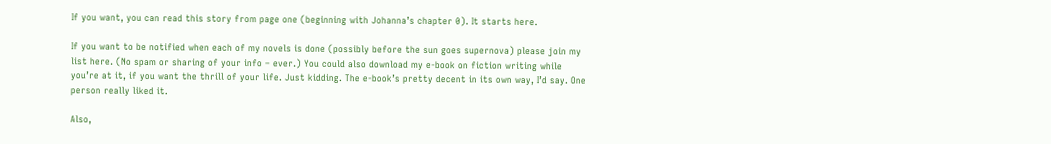If you want, you can read this story from page one (beginning with Johanna’s chapter 0). It starts here.

If you want to be notified when each of my novels is done (possibly before the sun goes supernova) please join my list here. (No spam or sharing of your info – ever.) You could also download my e-book on fiction writing while you’re at it, if you want the thrill of your life. Just kidding. The e-book’s pretty decent in its own way, I’d say. One person really liked it.

Also,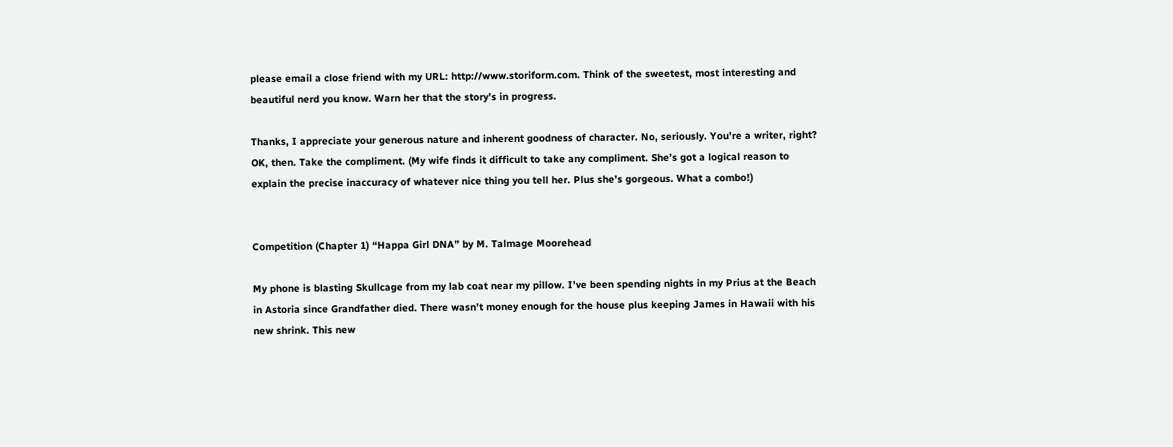please email a close friend with my URL: http://www.storiform.com. Think of the sweetest, most interesting and beautiful nerd you know. Warn her that the story’s in progress.

Thanks, I appreciate your generous nature and inherent goodness of character. No, seriously. You’re a writer, right? OK, then. Take the compliment. (My wife finds it difficult to take any compliment. She’s got a logical reason to explain the precise inaccuracy of whatever nice thing you tell her. Plus she’s gorgeous. What a combo!)


Competition (Chapter 1) “Happa Girl DNA” by M. Talmage Moorehead

My phone is blasting Skullcage from my lab coat near my pillow. I’ve been spending nights in my Prius at the Beach in Astoria since Grandfather died. There wasn’t money enough for the house plus keeping James in Hawaii with his new shrink. This new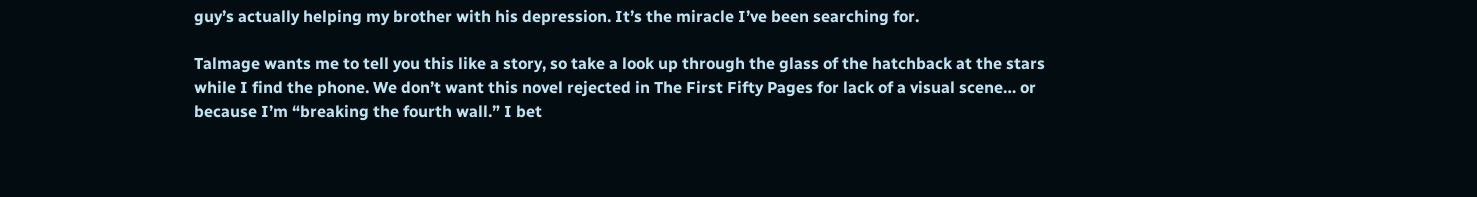guy’s actually helping my brother with his depression. It’s the miracle I’ve been searching for.

Talmage wants me to tell you this like a story, so take a look up through the glass of the hatchback at the stars while I find the phone. We don’t want this novel rejected in The First Fifty Pages for lack of a visual scene… or because I’m “breaking the fourth wall.” I bet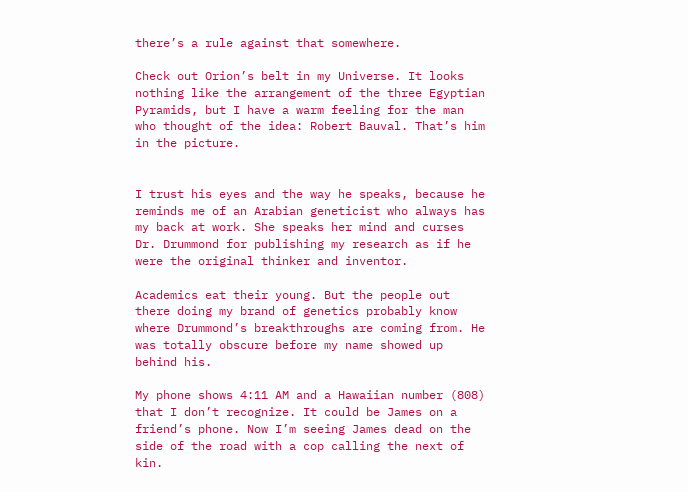there’s a rule against that somewhere.

Check out Orion’s belt in my Universe. It looks nothing like the arrangement of the three Egyptian Pyramids, but I have a warm feeling for the man who thought of the idea: Robert Bauval. That’s him in the picture.


I trust his eyes and the way he speaks, because he reminds me of an Arabian geneticist who always has my back at work. She speaks her mind and curses Dr. Drummond for publishing my research as if he were the original thinker and inventor.

Academics eat their young. But the people out there doing my brand of genetics probably know where Drummond’s breakthroughs are coming from. He was totally obscure before my name showed up behind his.

My phone shows 4:11 AM and a Hawaiian number (808) that I don’t recognize. It could be James on a friend’s phone. Now I’m seeing James dead on the side of the road with a cop calling the next of kin.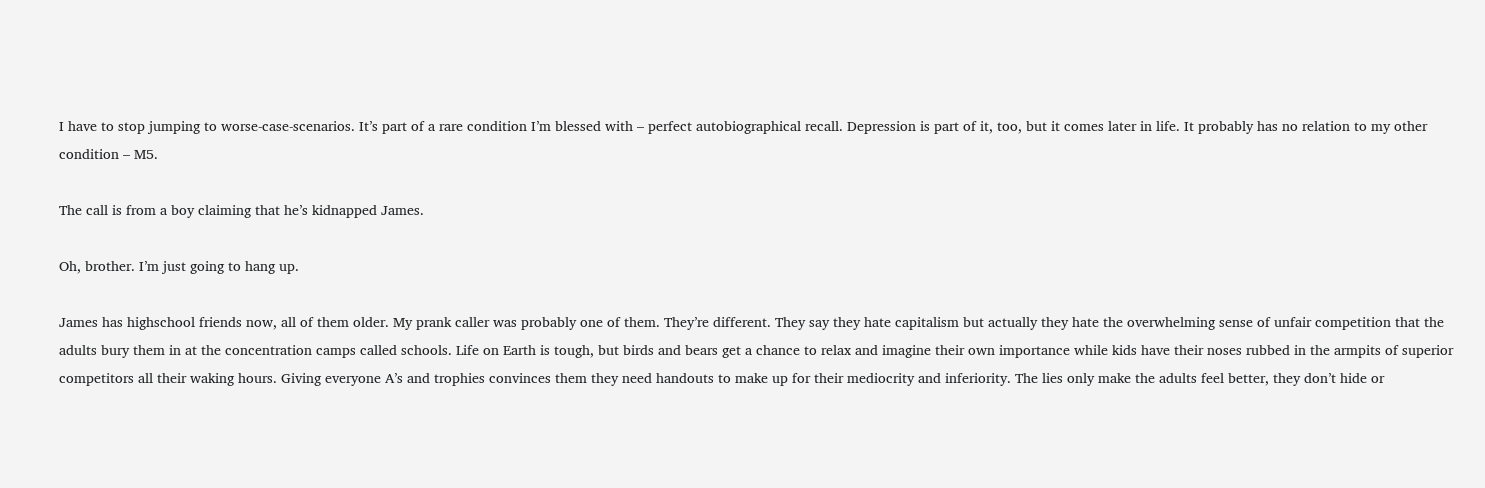I have to stop jumping to worse-case-scenarios. It’s part of a rare condition I’m blessed with – perfect autobiographical recall. Depression is part of it, too, but it comes later in life. It probably has no relation to my other condition – M5.

The call is from a boy claiming that he’s kidnapped James.

Oh, brother. I’m just going to hang up.

James has highschool friends now, all of them older. My prank caller was probably one of them. They’re different. They say they hate capitalism but actually they hate the overwhelming sense of unfair competition that the adults bury them in at the concentration camps called schools. Life on Earth is tough, but birds and bears get a chance to relax and imagine their own importance while kids have their noses rubbed in the armpits of superior competitors all their waking hours. Giving everyone A’s and trophies convinces them they need handouts to make up for their mediocrity and inferiority. The lies only make the adults feel better, they don’t hide or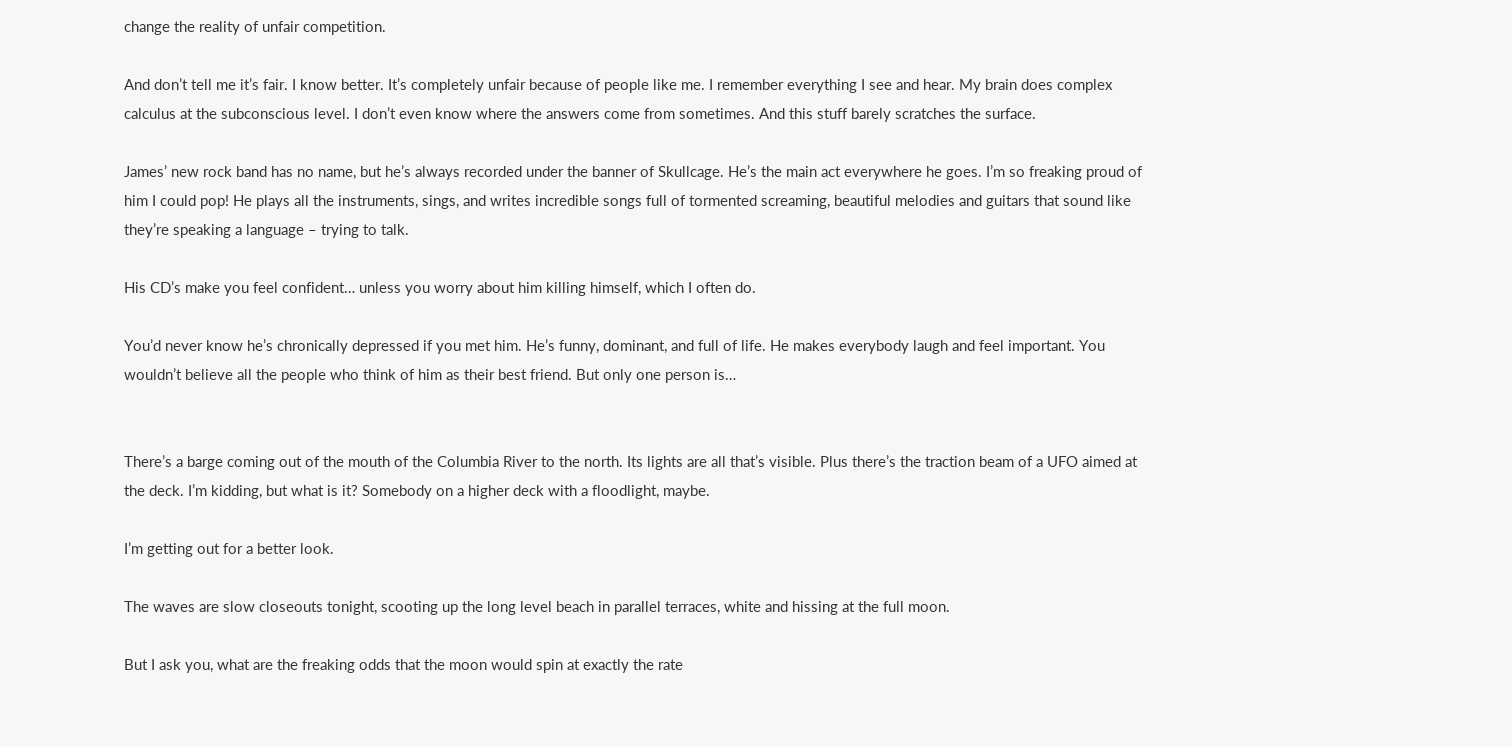change the reality of unfair competition.

And don’t tell me it’s fair. I know better. It’s completely unfair because of people like me. I remember everything I see and hear. My brain does complex calculus at the subconscious level. I don’t even know where the answers come from sometimes. And this stuff barely scratches the surface.

James’ new rock band has no name, but he’s always recorded under the banner of Skullcage. He’s the main act everywhere he goes. I’m so freaking proud of him I could pop! He plays all the instruments, sings, and writes incredible songs full of tormented screaming, beautiful melodies and guitars that sound like they’re speaking a language – trying to talk.

His CD’s make you feel confident… unless you worry about him killing himself, which I often do.

You’d never know he’s chronically depressed if you met him. He’s funny, dominant, and full of life. He makes everybody laugh and feel important. You wouldn’t believe all the people who think of him as their best friend. But only one person is…


There’s a barge coming out of the mouth of the Columbia River to the north. Its lights are all that’s visible. Plus there’s the traction beam of a UFO aimed at the deck. I’m kidding, but what is it? Somebody on a higher deck with a floodlight, maybe.

I’m getting out for a better look.

The waves are slow closeouts tonight, scooting up the long level beach in parallel terraces, white and hissing at the full moon.

But I ask you, what are the freaking odds that the moon would spin at exactly the rate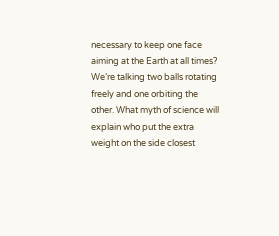necessary to keep one face aiming at the Earth at all times? We’re talking two balls rotating freely and one orbiting the other. What myth of science will explain who put the extra weight on the side closest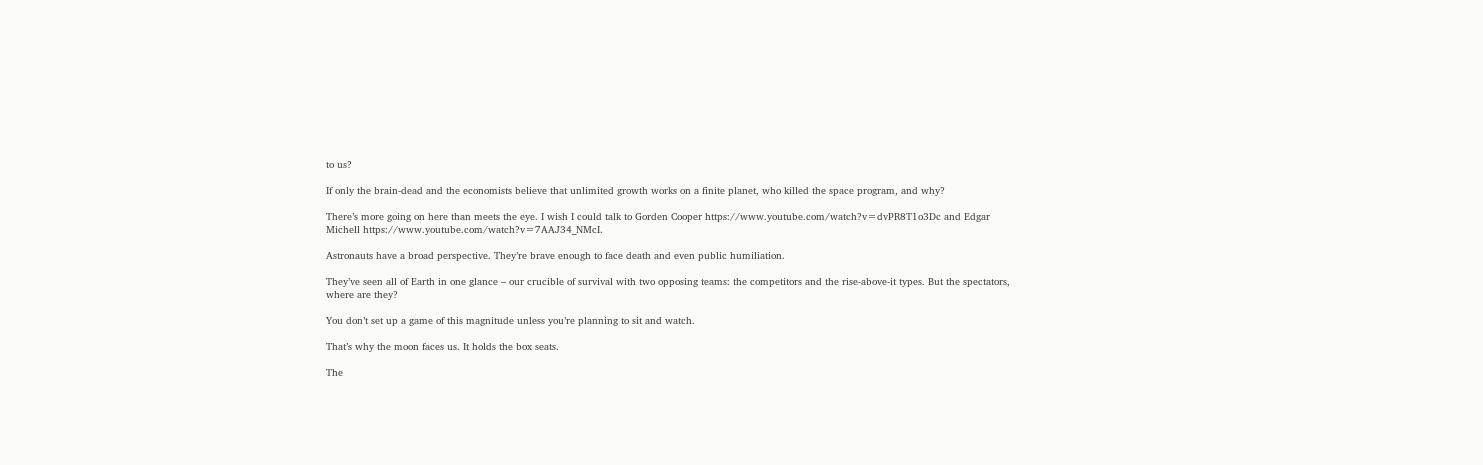to us?

If only the brain-dead and the economists believe that unlimited growth works on a finite planet, who killed the space program, and why?

There’s more going on here than meets the eye. I wish I could talk to Gorden Cooper https://www.youtube.com/watch?v=dvPR8T1o3Dc and Edgar Michell https://www.youtube.com/watch?v=7AAJ34_NMcI.

Astronauts have a broad perspective. They’re brave enough to face death and even public humiliation.

They’ve seen all of Earth in one glance – our crucible of survival with two opposing teams: the competitors and the rise-above-it types. But the spectators, where are they?

You don’t set up a game of this magnitude unless you’re planning to sit and watch.

That’s why the moon faces us. It holds the box seats.

The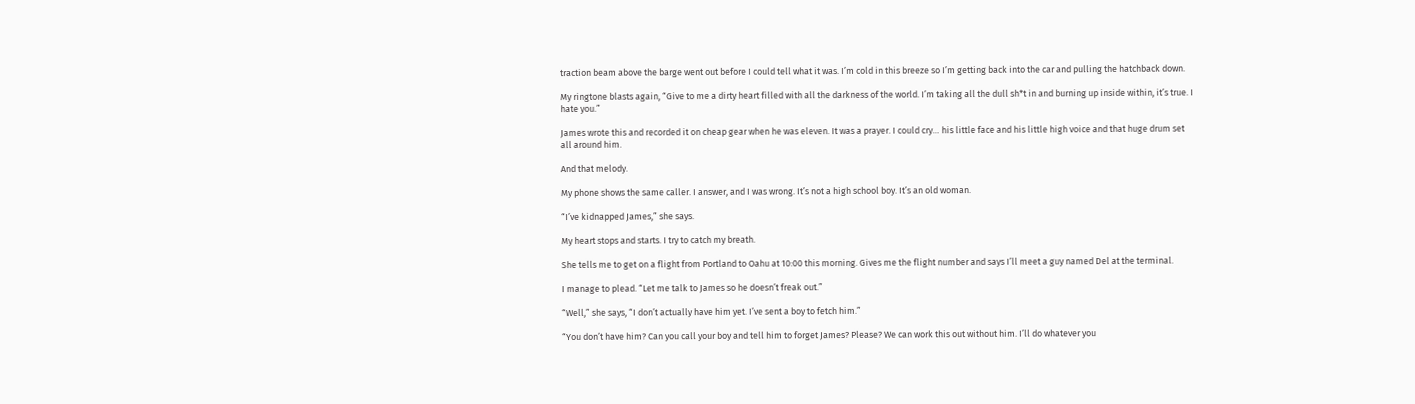traction beam above the barge went out before I could tell what it was. I’m cold in this breeze so I’m getting back into the car and pulling the hatchback down.

My ringtone blasts again, “Give to me a dirty heart filled with all the darkness of the world. I’m taking all the dull sh*t in and burning up inside within, it’s true. I hate you.”

James wrote this and recorded it on cheap gear when he was eleven. It was a prayer. I could cry… his little face and his little high voice and that huge drum set all around him.

And that melody.

My phone shows the same caller. I answer, and I was wrong. It’s not a high school boy. It’s an old woman.

“I’ve kidnapped James,” she says.

My heart stops and starts. I try to catch my breath.

She tells me to get on a flight from Portland to Oahu at 10:00 this morning. Gives me the flight number and says I’ll meet a guy named Del at the terminal.

I manage to plead. “Let me talk to James so he doesn’t freak out.”

“Well,” she says, “I don’t actually have him yet. I’ve sent a boy to fetch him.”

“You don’t have him? Can you call your boy and tell him to forget James? Please? We can work this out without him. I’ll do whatever you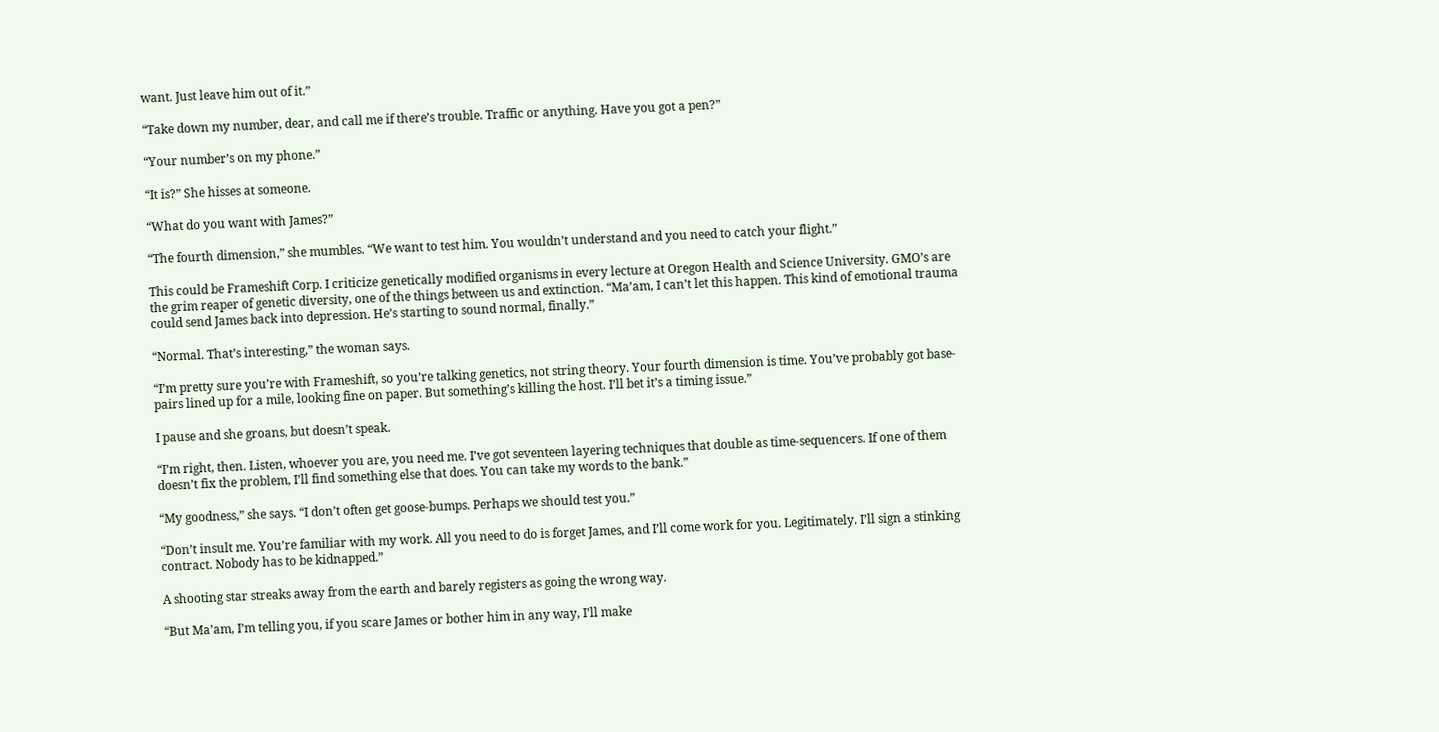want. Just leave him out of it.”

“Take down my number, dear, and call me if there’s trouble. Traffic or anything. Have you got a pen?”

“Your number’s on my phone.”

“It is?” She hisses at someone.

“What do you want with James?”

“The fourth dimension,” she mumbles. “We want to test him. You wouldn’t understand and you need to catch your flight.”

This could be Frameshift Corp. I criticize genetically modified organisms in every lecture at Oregon Health and Science University. GMO’s are the grim reaper of genetic diversity, one of the things between us and extinction. “Ma’am, I can’t let this happen. This kind of emotional trauma could send James back into depression. He’s starting to sound normal, finally.”

“Normal. That’s interesting,” the woman says.

“I’m pretty sure you’re with Frameshift, so you’re talking genetics, not string theory. Your fourth dimension is time. You’ve probably got base-pairs lined up for a mile, looking fine on paper. But something’s killing the host. I’ll bet it’s a timing issue.”

I pause and she groans, but doesn’t speak.

“I’m right, then. Listen, whoever you are, you need me. I’ve got seventeen layering techniques that double as time-sequencers. If one of them doesn’t fix the problem, I’ll find something else that does. You can take my words to the bank.”

“My goodness,” she says. “I don’t often get goose-bumps. Perhaps we should test you.”

“Don’t insult me. You’re familiar with my work. All you need to do is forget James, and I’ll come work for you. Legitimately. I’ll sign a stinking contract. Nobody has to be kidnapped.”

A shooting star streaks away from the earth and barely registers as going the wrong way.

“But Ma’am, I’m telling you, if you scare James or bother him in any way, I’ll make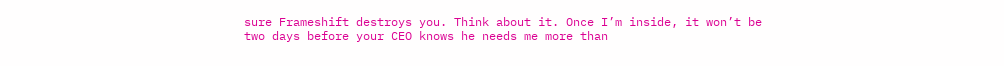sure Frameshift destroys you. Think about it. Once I’m inside, it won’t be two days before your CEO knows he needs me more than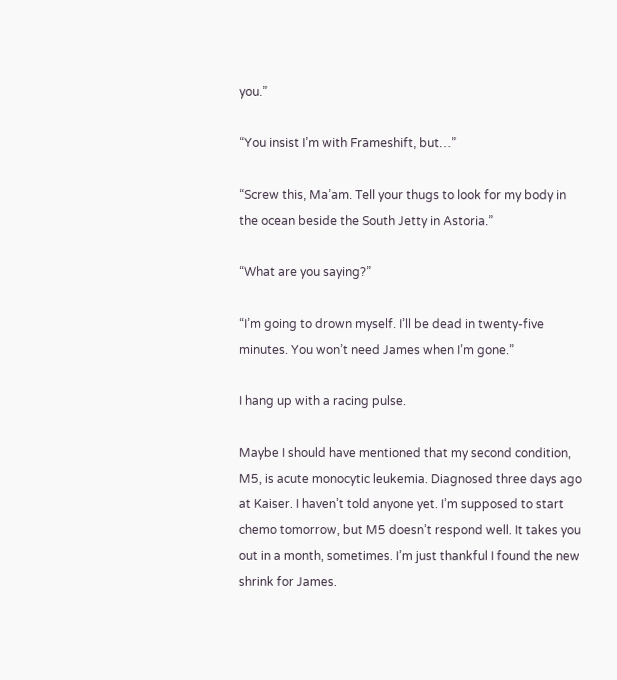you.”

“You insist I’m with Frameshift, but…”

“Screw this, Ma’am. Tell your thugs to look for my body in the ocean beside the South Jetty in Astoria.”

“What are you saying?”

“I’m going to drown myself. I’ll be dead in twenty-five minutes. You won’t need James when I’m gone.”

I hang up with a racing pulse.

Maybe I should have mentioned that my second condition, M5, is acute monocytic leukemia. Diagnosed three days ago at Kaiser. I haven’t told anyone yet. I’m supposed to start chemo tomorrow, but M5 doesn’t respond well. It takes you out in a month, sometimes. I’m just thankful I found the new shrink for James.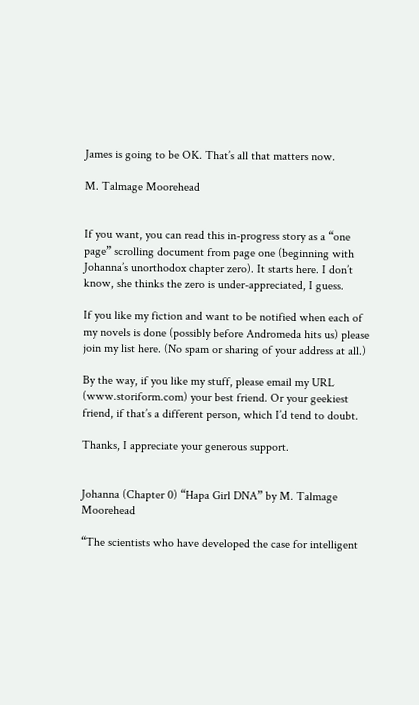James is going to be OK. That’s all that matters now.

M. Talmage Moorehead


If you want, you can read this in-progress story as a “one page” scrolling document from page one (beginning with Johanna’s unorthodox chapter zero). It starts here. I don’t know, she thinks the zero is under-appreciated, I guess.

If you like my fiction and want to be notified when each of my novels is done (possibly before Andromeda hits us) please join my list here. (No spam or sharing of your address at all.)

By the way, if you like my stuff, please email my URL (www.storiform.com) your best friend. Or your geekiest friend, if that’s a different person, which I’d tend to doubt.

Thanks, I appreciate your generous support.


Johanna (Chapter 0) “Hapa Girl DNA” by M. Talmage Moorehead

“The scientists who have developed the case for intelligent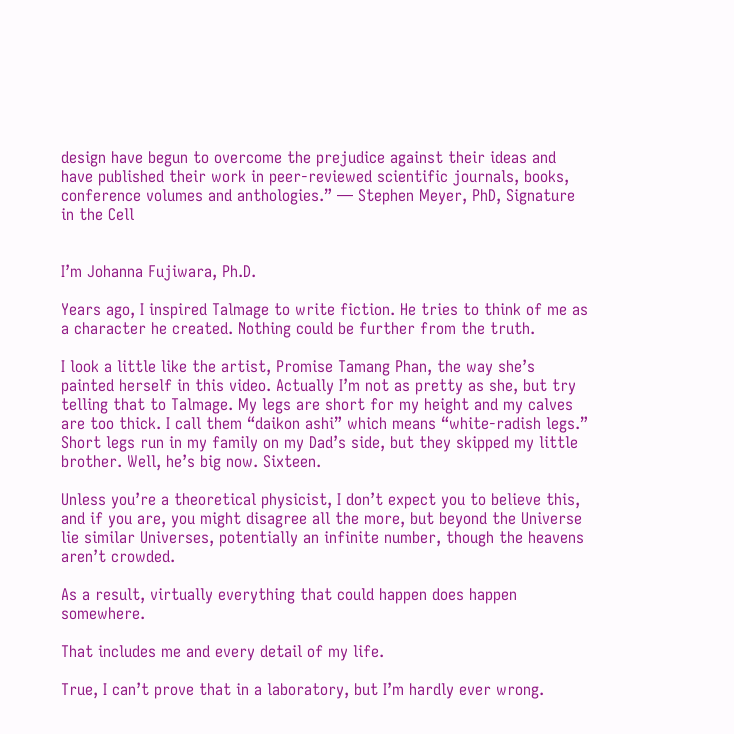design have begun to overcome the prejudice against their ideas and have published their work in peer-reviewed scientific journals, books, conference volumes and anthologies.” — Stephen Meyer, PhD, Signature in the Cell


I’m Johanna Fujiwara, Ph.D.

Years ago, I inspired Talmage to write fiction. He tries to think of me as a character he created. Nothing could be further from the truth.

I look a little like the artist, Promise Tamang Phan, the way she’s painted herself in this video. Actually I’m not as pretty as she, but try telling that to Talmage. My legs are short for my height and my calves are too thick. I call them “daikon ashi” which means “white-radish legs.” Short legs run in my family on my Dad’s side, but they skipped my little brother. Well, he’s big now. Sixteen.

Unless you’re a theoretical physicist, I don’t expect you to believe this, and if you are, you might disagree all the more, but beyond the Universe lie similar Universes, potentially an infinite number, though the heavens aren’t crowded.

As a result, virtually everything that could happen does happen somewhere.

That includes me and every detail of my life.

True, I can’t prove that in a laboratory, but I’m hardly ever wrong.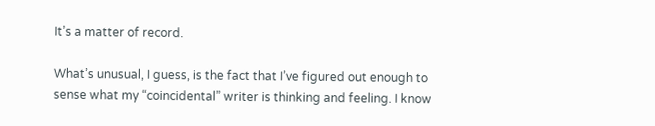It’s a matter of record.

What’s unusual, I guess, is the fact that I’ve figured out enough to sense what my “coincidental” writer is thinking and feeling. I know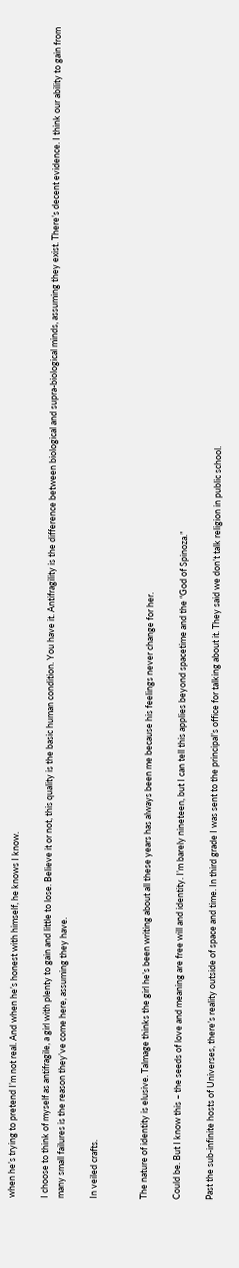when he’s trying to pretend I’m not real. And when he’s honest with himself, he knows I know.

I choose to think of myself as antifragile, a girl with plenty to gain and little to lose. Believe it or not, this quality is the basic human condition. You have it. Antifragility is the difference between biological and supra-biological minds, assuming they exist. There’s decent evidence. I think our ability to gain from many small failures is the reason they’ve come here, assuming they have.

In veiled crafts.


The nature of identity is elusive. Talmage thinks the girl he’s been writing about all these years has always been me because his feelings never change for her.

Could be. But I know this – the seeds of love and meaning are free will and identity. I’m barely nineteen, but I can tell this applies beyond spacetime and the “God of Spinoza.”

Past the sub-infinite hosts of Universes, there’s reality outside of space and time. In third grade I was sent to the principal’s office for talking about it. They said we don’t talk religion in public school.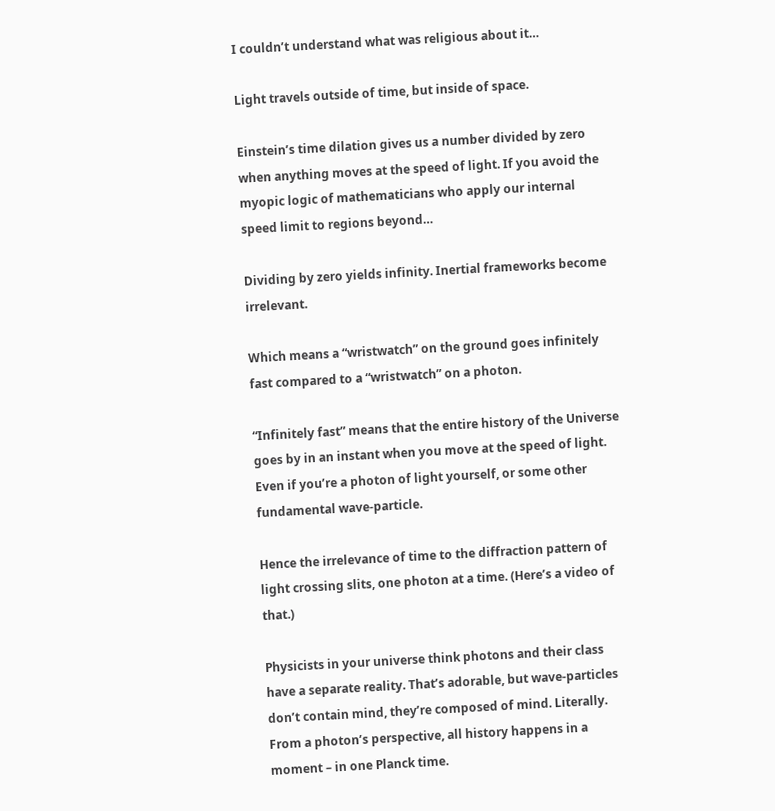I couldn’t understand what was religious about it…

Light travels outside of time, but inside of space.

Einstein’s time dilation gives us a number divided by zero when anything moves at the speed of light. If you avoid the myopic logic of mathematicians who apply our internal speed limit to regions beyond…

Dividing by zero yields infinity. Inertial frameworks become irrelevant.

Which means a “wristwatch” on the ground goes infinitely fast compared to a “wristwatch” on a photon.

“Infinitely fast” means that the entire history of the Universe goes by in an instant when you move at the speed of light. Even if you’re a photon of light yourself, or some other fundamental wave-particle.

Hence the irrelevance of time to the diffraction pattern of light crossing slits, one photon at a time. (Here’s a video of that.)

Physicists in your universe think photons and their class have a separate reality. That’s adorable, but wave-particles don’t contain mind, they’re composed of mind. Literally. From a photon’s perspective, all history happens in a moment – in one Planck time.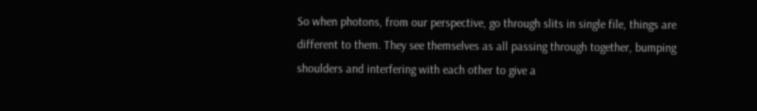So when photons, from our perspective, go through slits in single file, things are different to them. They see themselves as all passing through together, bumping shoulders and interfering with each other to give a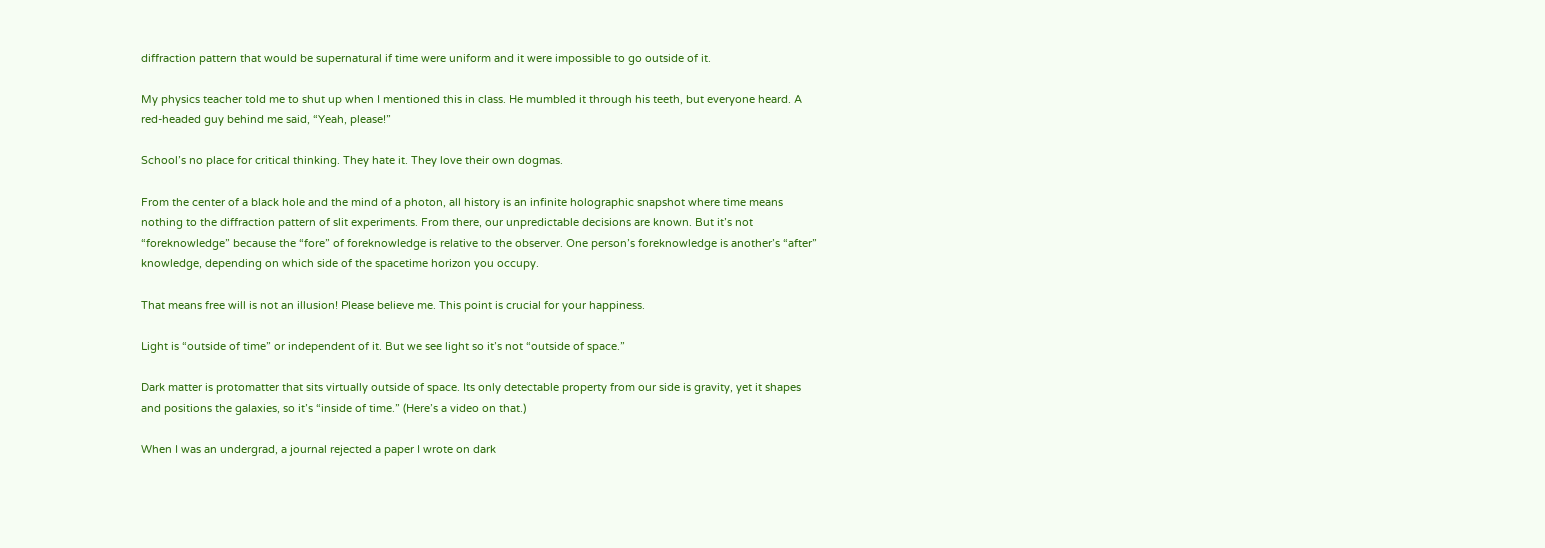diffraction pattern that would be supernatural if time were uniform and it were impossible to go outside of it.

My physics teacher told me to shut up when I mentioned this in class. He mumbled it through his teeth, but everyone heard. A red-headed guy behind me said, “Yeah, please!”

School’s no place for critical thinking. They hate it. They love their own dogmas.

From the center of a black hole and the mind of a photon, all history is an infinite holographic snapshot where time means nothing to the diffraction pattern of slit experiments. From there, our unpredictable decisions are known. But it’s not “foreknowledge” because the “fore” of foreknowledge is relative to the observer. One person’s foreknowledge is another’s “after” knowledge, depending on which side of the spacetime horizon you occupy.

That means free will is not an illusion! Please believe me. This point is crucial for your happiness.

Light is “outside of time” or independent of it. But we see light so it’s not “outside of space.”

Dark matter is protomatter that sits virtually outside of space. Its only detectable property from our side is gravity, yet it shapes and positions the galaxies, so it’s “inside of time.” (Here’s a video on that.)

When I was an undergrad, a journal rejected a paper I wrote on dark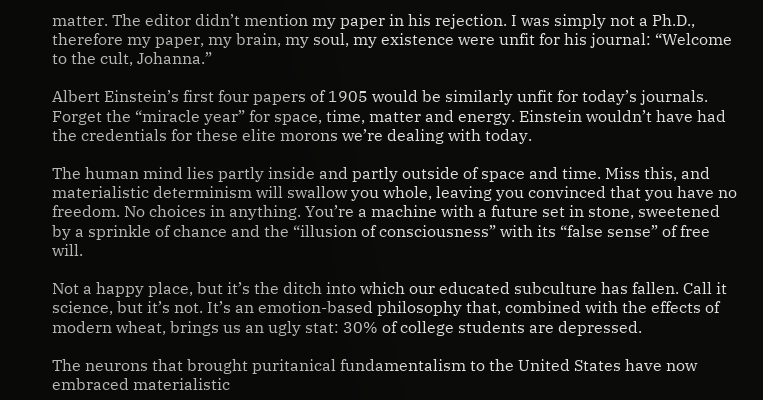matter. The editor didn’t mention my paper in his rejection. I was simply not a Ph.D., therefore my paper, my brain, my soul, my existence were unfit for his journal: “Welcome to the cult, Johanna.”

Albert Einstein’s first four papers of 1905 would be similarly unfit for today’s journals. Forget the “miracle year” for space, time, matter and energy. Einstein wouldn’t have had the credentials for these elite morons we’re dealing with today.

The human mind lies partly inside and partly outside of space and time. Miss this, and materialistic determinism will swallow you whole, leaving you convinced that you have no freedom. No choices in anything. You’re a machine with a future set in stone, sweetened by a sprinkle of chance and the “illusion of consciousness” with its “false sense” of free will.

Not a happy place, but it’s the ditch into which our educated subculture has fallen. Call it science, but it’s not. It’s an emotion-based philosophy that, combined with the effects of modern wheat, brings us an ugly stat: 30% of college students are depressed.

The neurons that brought puritanical fundamentalism to the United States have now embraced materialistic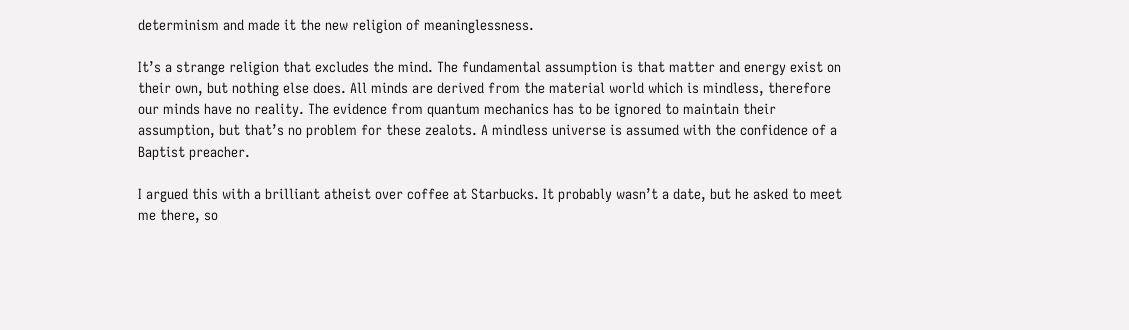determinism and made it the new religion of meaninglessness.

It’s a strange religion that excludes the mind. The fundamental assumption is that matter and energy exist on their own, but nothing else does. All minds are derived from the material world which is mindless, therefore our minds have no reality. The evidence from quantum mechanics has to be ignored to maintain their assumption, but that’s no problem for these zealots. A mindless universe is assumed with the confidence of a Baptist preacher.

I argued this with a brilliant atheist over coffee at Starbucks. It probably wasn’t a date, but he asked to meet me there, so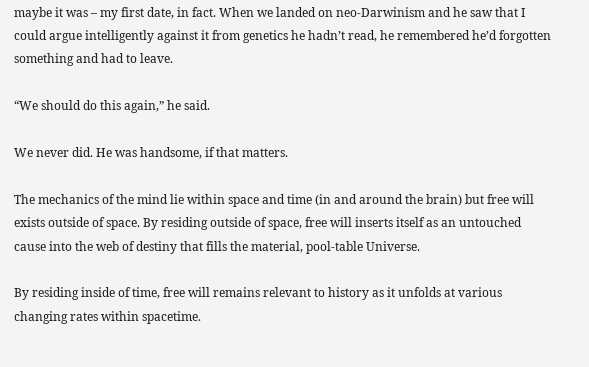maybe it was – my first date, in fact. When we landed on neo-Darwinism and he saw that I could argue intelligently against it from genetics he hadn’t read, he remembered he’d forgotten something and had to leave.

“We should do this again,” he said.

We never did. He was handsome, if that matters.

The mechanics of the mind lie within space and time (in and around the brain) but free will exists outside of space. By residing outside of space, free will inserts itself as an untouched cause into the web of destiny that fills the material, pool-table Universe.

By residing inside of time, free will remains relevant to history as it unfolds at various changing rates within spacetime.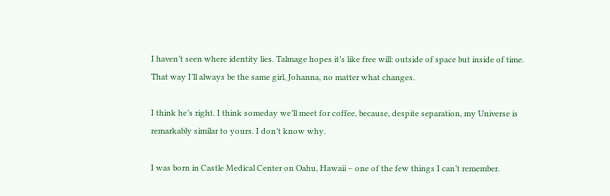I haven’t seen where identity lies. Talmage hopes it’s like free will: outside of space but inside of time. That way I’ll always be the same girl, Johanna, no matter what changes.

I think he’s right. I think someday we’ll meet for coffee, because, despite separation, my Universe is remarkably similar to yours. I don’t know why.

I was born in Castle Medical Center on Oahu, Hawaii – one of the few things I can’t remember.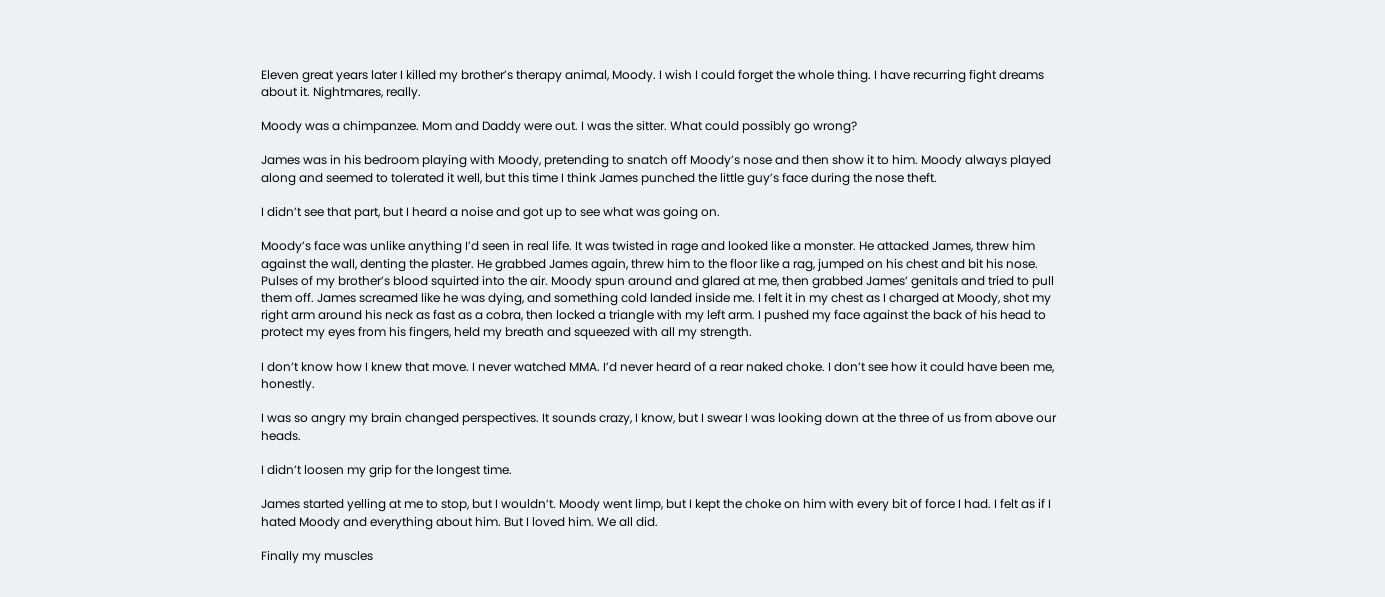Eleven great years later I killed my brother’s therapy animal, Moody. I wish I could forget the whole thing. I have recurring fight dreams about it. Nightmares, really.

Moody was a chimpanzee. Mom and Daddy were out. I was the sitter. What could possibly go wrong?

James was in his bedroom playing with Moody, pretending to snatch off Moody’s nose and then show it to him. Moody always played along and seemed to tolerated it well, but this time I think James punched the little guy’s face during the nose theft.

I didn’t see that part, but I heard a noise and got up to see what was going on.

Moody’s face was unlike anything I’d seen in real life. It was twisted in rage and looked like a monster. He attacked James, threw him against the wall, denting the plaster. He grabbed James again, threw him to the floor like a rag, jumped on his chest and bit his nose. Pulses of my brother’s blood squirted into the air. Moody spun around and glared at me, then grabbed James’ genitals and tried to pull them off. James screamed like he was dying, and something cold landed inside me. I felt it in my chest as I charged at Moody, shot my right arm around his neck as fast as a cobra, then locked a triangle with my left arm. I pushed my face against the back of his head to protect my eyes from his fingers, held my breath and squeezed with all my strength.

I don’t know how I knew that move. I never watched MMA. I’d never heard of a rear naked choke. I don’t see how it could have been me, honestly.

I was so angry my brain changed perspectives. It sounds crazy, I know, but I swear I was looking down at the three of us from above our heads.

I didn’t loosen my grip for the longest time.

James started yelling at me to stop, but I wouldn’t. Moody went limp, but I kept the choke on him with every bit of force I had. I felt as if I hated Moody and everything about him. But I loved him. We all did.

Finally my muscles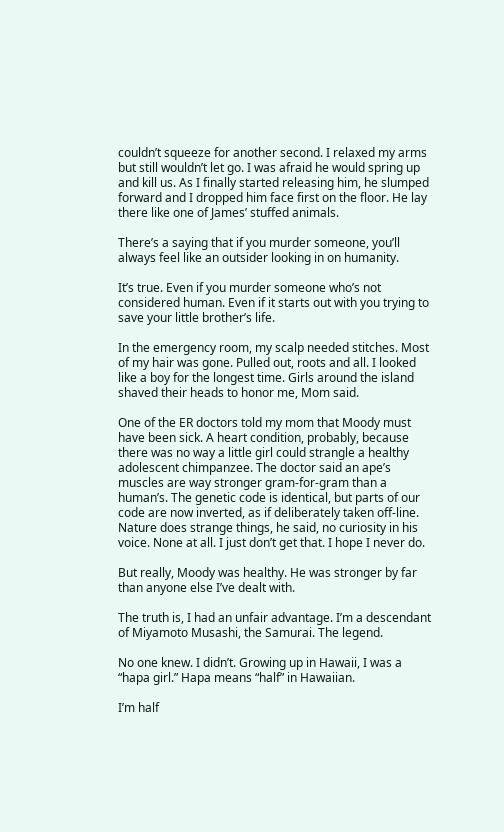couldn’t squeeze for another second. I relaxed my arms but still wouldn’t let go. I was afraid he would spring up and kill us. As I finally started releasing him, he slumped forward and I dropped him face first on the floor. He lay there like one of James’ stuffed animals.

There’s a saying that if you murder someone, you’ll always feel like an outsider looking in on humanity.

It’s true. Even if you murder someone who’s not considered human. Even if it starts out with you trying to save your little brother’s life.

In the emergency room, my scalp needed stitches. Most of my hair was gone. Pulled out, roots and all. I looked like a boy for the longest time. Girls around the island shaved their heads to honor me, Mom said.

One of the ER doctors told my mom that Moody must have been sick. A heart condition, probably, because there was no way a little girl could strangle a healthy adolescent chimpanzee. The doctor said an ape’s muscles are way stronger gram-for-gram than a human’s. The genetic code is identical, but parts of our code are now inverted, as if deliberately taken off-line. Nature does strange things, he said, no curiosity in his voice. None at all. I just don’t get that. I hope I never do.

But really, Moody was healthy. He was stronger by far than anyone else I’ve dealt with.

The truth is, I had an unfair advantage. I’m a descendant of Miyamoto Musashi, the Samurai. The legend.

No one knew. I didn’t. Growing up in Hawaii, I was a “hapa girl.” Hapa means “half” in Hawaiian.

I’m half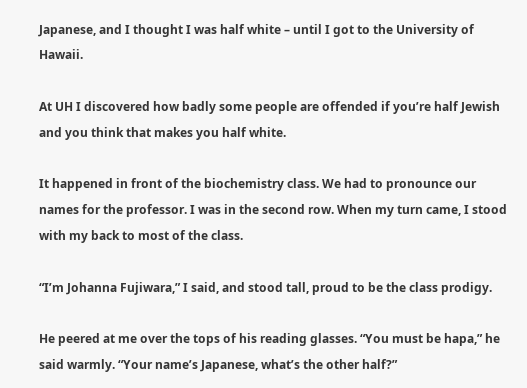Japanese, and I thought I was half white – until I got to the University of Hawaii.

At UH I discovered how badly some people are offended if you’re half Jewish and you think that makes you half white.

It happened in front of the biochemistry class. We had to pronounce our names for the professor. I was in the second row. When my turn came, I stood with my back to most of the class.

“I’m Johanna Fujiwara,” I said, and stood tall, proud to be the class prodigy.

He peered at me over the tops of his reading glasses. “You must be hapa,” he said warmly. “Your name’s Japanese, what’s the other half?”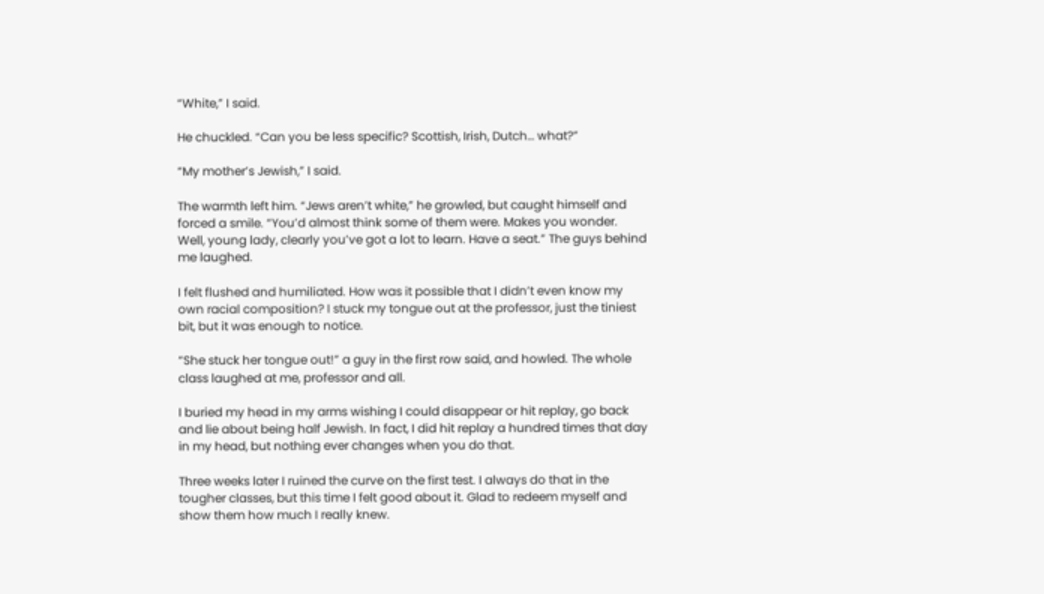“White,” I said.

He chuckled. “Can you be less specific? Scottish, Irish, Dutch… what?”

“My mother’s Jewish,” I said.

The warmth left him. “Jews aren’t white,” he growled, but caught himself and forced a smile. “You’d almost think some of them were. Makes you wonder. Well, young lady, clearly you’ve got a lot to learn. Have a seat.” The guys behind me laughed.

I felt flushed and humiliated. How was it possible that I didn’t even know my own racial composition? I stuck my tongue out at the professor, just the tiniest bit, but it was enough to notice.

“She stuck her tongue out!” a guy in the first row said, and howled. The whole class laughed at me, professor and all.

I buried my head in my arms wishing I could disappear or hit replay, go back and lie about being half Jewish. In fact, I did hit replay a hundred times that day in my head, but nothing ever changes when you do that.

Three weeks later I ruined the curve on the first test. I always do that in the tougher classes, but this time I felt good about it. Glad to redeem myself and show them how much I really knew.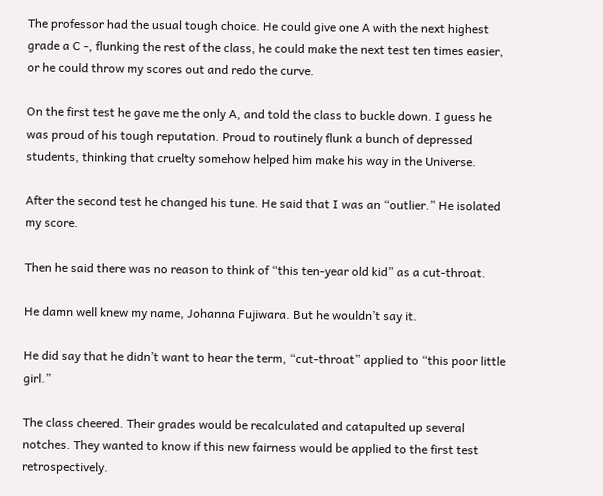The professor had the usual tough choice. He could give one A with the next highest grade a C -, flunking the rest of the class, he could make the next test ten times easier, or he could throw my scores out and redo the curve.

On the first test he gave me the only A, and told the class to buckle down. I guess he was proud of his tough reputation. Proud to routinely flunk a bunch of depressed students, thinking that cruelty somehow helped him make his way in the Universe.

After the second test he changed his tune. He said that I was an “outlier.” He isolated my score.

Then he said there was no reason to think of “this ten-year old kid” as a cut-throat.

He damn well knew my name, Johanna Fujiwara. But he wouldn’t say it.

He did say that he didn’t want to hear the term, “cut-throat” applied to “this poor little girl.”

The class cheered. Their grades would be recalculated and catapulted up several notches. They wanted to know if this new fairness would be applied to the first test retrospectively.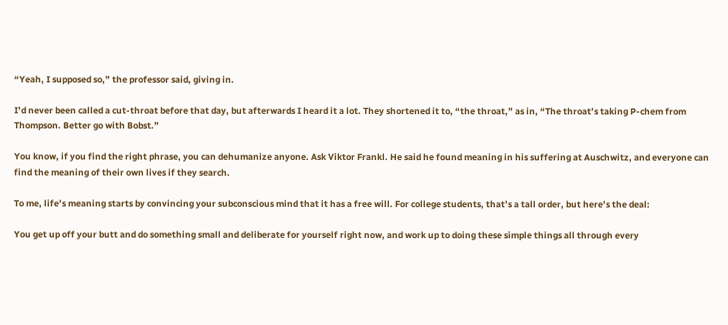“Yeah, I supposed so,” the professor said, giving in.

I’d never been called a cut-throat before that day, but afterwards I heard it a lot. They shortened it to, “the throat,” as in, “The throat’s taking P-chem from Thompson. Better go with Bobst.”

You know, if you find the right phrase, you can dehumanize anyone. Ask Viktor Frankl. He said he found meaning in his suffering at Auschwitz, and everyone can find the meaning of their own lives if they search.

To me, life’s meaning starts by convincing your subconscious mind that it has a free will. For college students, that’s a tall order, but here’s the deal:

You get up off your butt and do something small and deliberate for yourself right now, and work up to doing these simple things all through every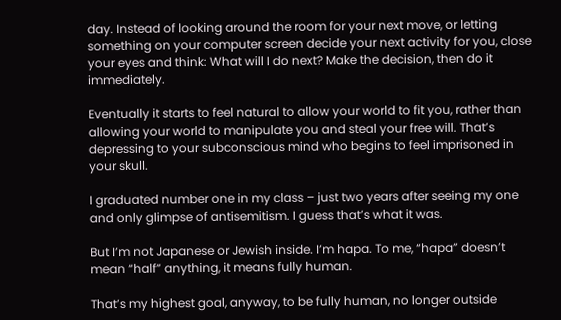day. Instead of looking around the room for your next move, or letting something on your computer screen decide your next activity for you, close your eyes and think: What will I do next? Make the decision, then do it immediately.

Eventually it starts to feel natural to allow your world to fit you, rather than allowing your world to manipulate you and steal your free will. That’s depressing to your subconscious mind who begins to feel imprisoned in your skull.

I graduated number one in my class – just two years after seeing my one and only glimpse of antisemitism. I guess that’s what it was.

But I’m not Japanese or Jewish inside. I’m hapa. To me, “hapa” doesn’t mean “half” anything, it means fully human.

That’s my highest goal, anyway, to be fully human, no longer outside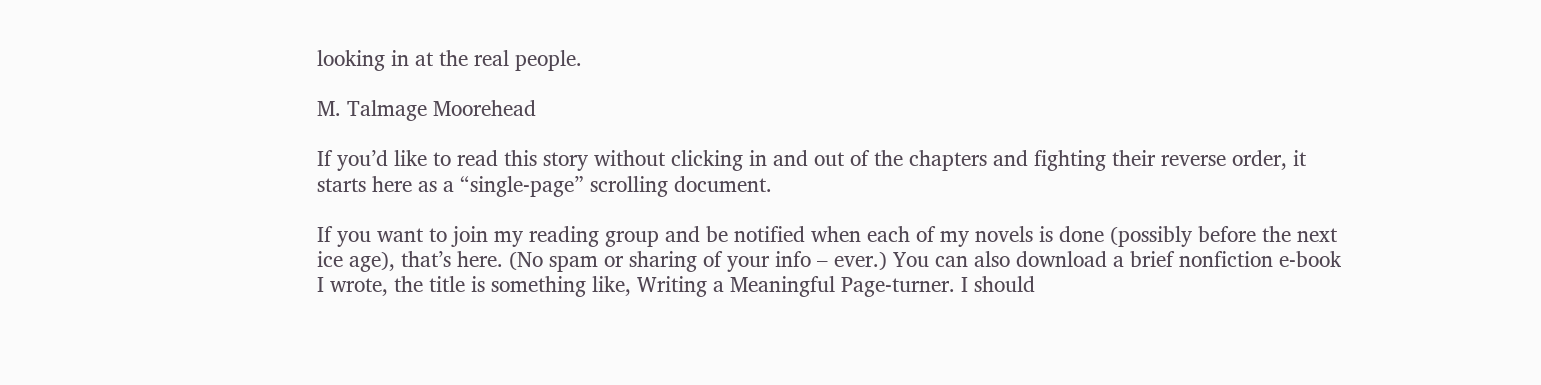looking in at the real people.

M. Talmage Moorehead

If you’d like to read this story without clicking in and out of the chapters and fighting their reverse order, it starts here as a “single-page” scrolling document.

If you want to join my reading group and be notified when each of my novels is done (possibly before the next ice age), that’s here. (No spam or sharing of your info – ever.) You can also download a brief nonfiction e-book I wrote, the title is something like, Writing a Meaningful Page-turner. I should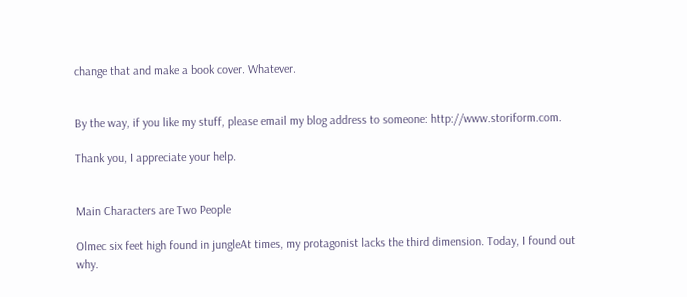change that and make a book cover. Whatever.


By the way, if you like my stuff, please email my blog address to someone: http://www.storiform.com.

Thank you, I appreciate your help.


Main Characters are Two People

Olmec six feet high found in jungleAt times, my protagonist lacks the third dimension. Today, I found out why.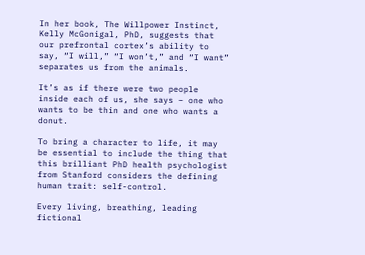In her book, The Willpower Instinct, Kelly McGonigal, PhD, suggests that our prefrontal cortex’s ability to say, “I will,” “I won’t,” and “I want” separates us from the animals.

It’s as if there were two people inside each of us, she says – one who wants to be thin and one who wants a donut.

To bring a character to life, it may be essential to include the thing that this brilliant PhD health psychologist from Stanford considers the defining human trait: self-control.

Every living, breathing, leading fictional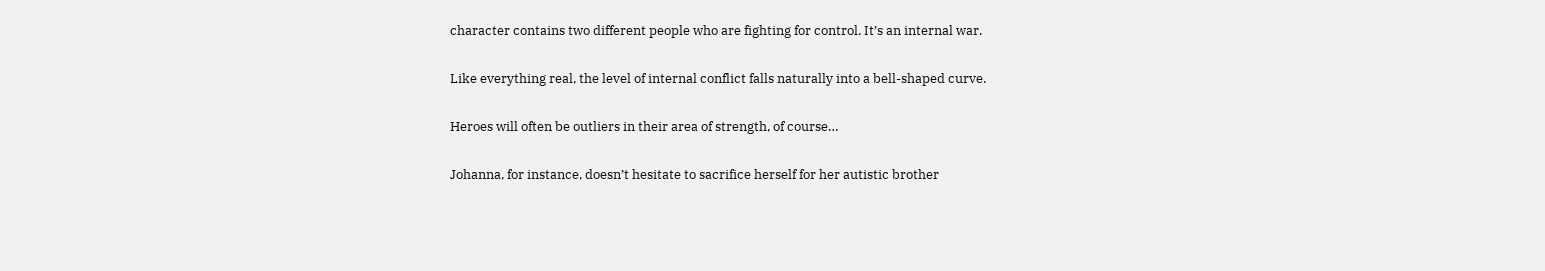character contains two different people who are fighting for control. It’s an internal war.

Like everything real, the level of internal conflict falls naturally into a bell-shaped curve.

Heroes will often be outliers in their area of strength, of course…

Johanna, for instance, doesn’t hesitate to sacrifice herself for her autistic brother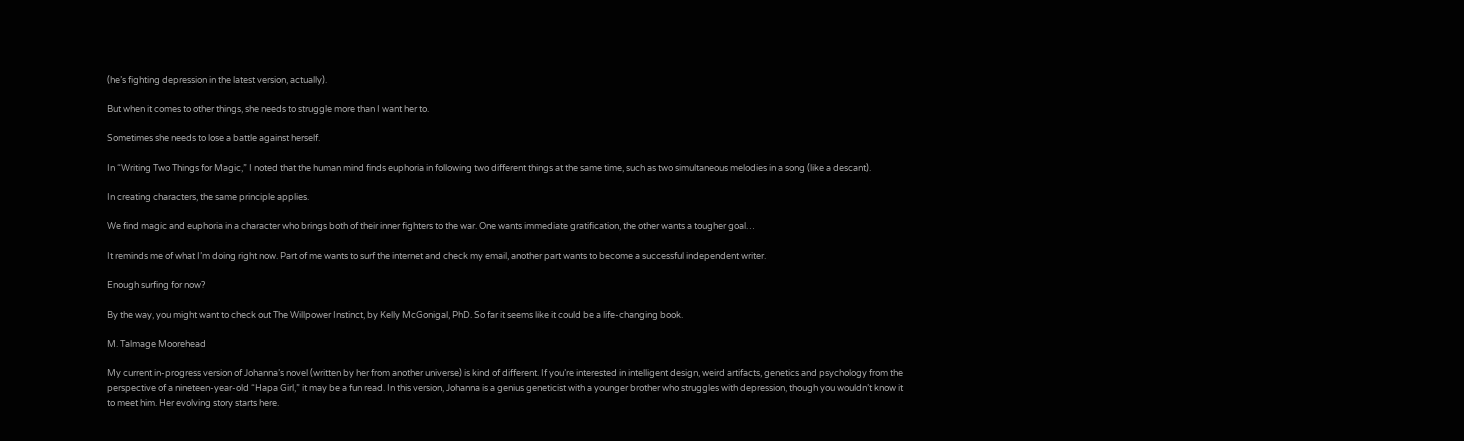(he’s fighting depression in the latest version, actually).

But when it comes to other things, she needs to struggle more than I want her to.

Sometimes she needs to lose a battle against herself.

In “Writing Two Things for Magic,” I noted that the human mind finds euphoria in following two different things at the same time, such as two simultaneous melodies in a song (like a descant).

In creating characters, the same principle applies.

We find magic and euphoria in a character who brings both of their inner fighters to the war. One wants immediate gratification, the other wants a tougher goal…

It reminds me of what I’m doing right now. Part of me wants to surf the internet and check my email, another part wants to become a successful independent writer.

Enough surfing for now?

By the way, you might want to check out The Willpower Instinct, by Kelly McGonigal, PhD. So far it seems like it could be a life-changing book.

M. Talmage Moorehead

My current in-progress version of Johanna’s novel (written by her from another universe) is kind of different. If you’re interested in intelligent design, weird artifacts, genetics and psychology from the perspective of a nineteen-year-old “Hapa Girl,” it may be a fun read. In this version, Johanna is a genius geneticist with a younger brother who struggles with depression, though you wouldn’t know it to meet him. Her evolving story starts here.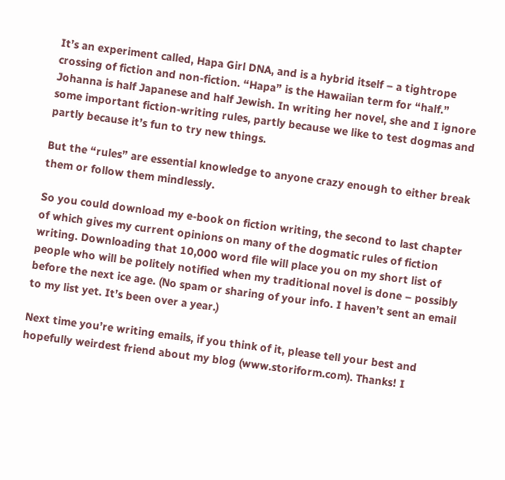It’s an experiment called, Hapa Girl DNA, and is a hybrid itself – a tightrope crossing of fiction and non-fiction. “Hapa” is the Hawaiian term for “half.” Johanna is half Japanese and half Jewish. In writing her novel, she and I ignore some important fiction-writing rules, partly because we like to test dogmas and partly because it’s fun to try new things.

But the “rules” are essential knowledge to anyone crazy enough to either break them or follow them mindlessly.

So you could download my e-book on fiction writing, the second to last chapter of which gives my current opinions on many of the dogmatic rules of fiction writing. Downloading that 10,000 word file will place you on my short list of people who will be politely notified when my traditional novel is done – possibly before the next ice age. (No spam or sharing of your info. I haven’t sent an email to my list yet. It’s been over a year.)

Next time you’re writing emails, if you think of it, please tell your best and hopefully weirdest friend about my blog (www.storiform.com). Thanks! I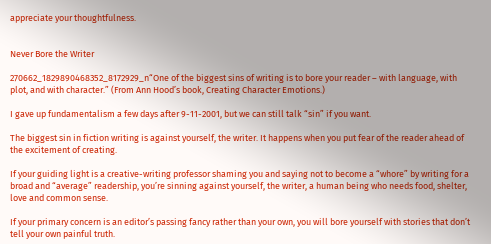appreciate your thoughtfulness.


Never Bore the Writer

270662_1829890468352_8172929_n“One of the biggest sins of writing is to bore your reader – with language, with plot, and with character.” (From Ann Hood’s book, Creating Character Emotions.)

I gave up fundamentalism a few days after 9-11-2001, but we can still talk “sin” if you want.

The biggest sin in fiction writing is against yourself, the writer. It happens when you put fear of the reader ahead of the excitement of creating.

If your guiding light is a creative-writing professor shaming you and saying not to become a “whore” by writing for a broad and “average” readership, you’re sinning against yourself, the writer, a human being who needs food, shelter, love and common sense.

If your primary concern is an editor’s passing fancy rather than your own, you will bore yourself with stories that don’t tell your own painful truth.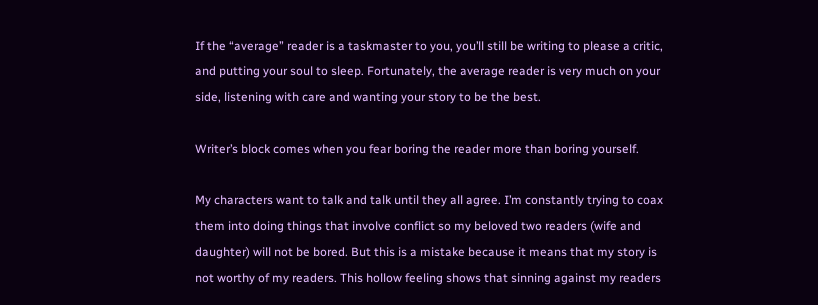If the “average” reader is a taskmaster to you, you’ll still be writing to please a critic, and putting your soul to sleep. Fortunately, the average reader is very much on your side, listening with care and wanting your story to be the best.

Writer’s block comes when you fear boring the reader more than boring yourself.

My characters want to talk and talk until they all agree. I’m constantly trying to coax them into doing things that involve conflict so my beloved two readers (wife and daughter) will not be bored. But this is a mistake because it means that my story is not worthy of my readers. This hollow feeling shows that sinning against my readers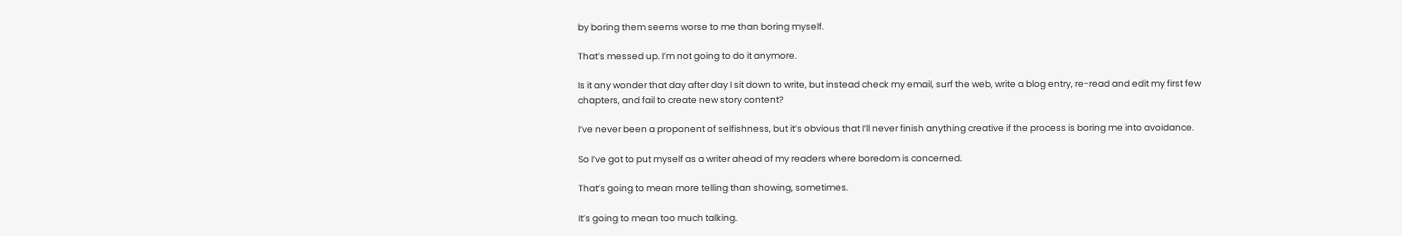by boring them seems worse to me than boring myself.

That’s messed up. I’m not going to do it anymore.

Is it any wonder that day after day I sit down to write, but instead check my email, surf the web, write a blog entry, re-read and edit my first few chapters, and fail to create new story content?

I’ve never been a proponent of selfishness, but it’s obvious that I’ll never finish anything creative if the process is boring me into avoidance.

So I’ve got to put myself as a writer ahead of my readers where boredom is concerned.

That’s going to mean more telling than showing, sometimes.

It’s going to mean too much talking.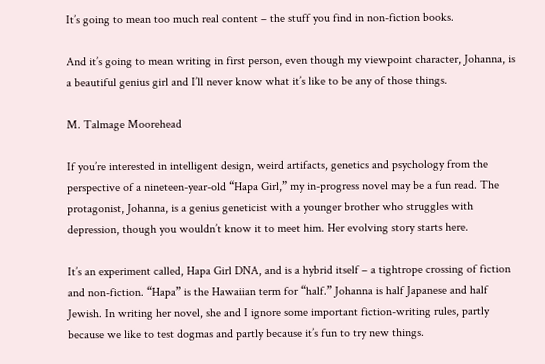It’s going to mean too much real content – the stuff you find in non-fiction books.

And it’s going to mean writing in first person, even though my viewpoint character, Johanna, is a beautiful genius girl and I’ll never know what it’s like to be any of those things.

M. Talmage Moorehead

If you’re interested in intelligent design, weird artifacts, genetics and psychology from the perspective of a nineteen-year-old “Hapa Girl,” my in-progress novel may be a fun read. The protagonist, Johanna, is a genius geneticist with a younger brother who struggles with depression, though you wouldn’t know it to meet him. Her evolving story starts here.

It’s an experiment called, Hapa Girl DNA, and is a hybrid itself – a tightrope crossing of fiction and non-fiction. “Hapa” is the Hawaiian term for “half.” Johanna is half Japanese and half Jewish. In writing her novel, she and I ignore some important fiction-writing rules, partly because we like to test dogmas and partly because it’s fun to try new things.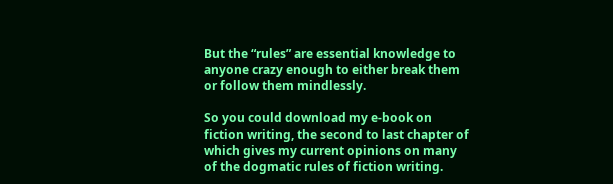But the “rules” are essential knowledge to anyone crazy enough to either break them or follow them mindlessly.

So you could download my e-book on fiction writing, the second to last chapter of which gives my current opinions on many of the dogmatic rules of fiction writing.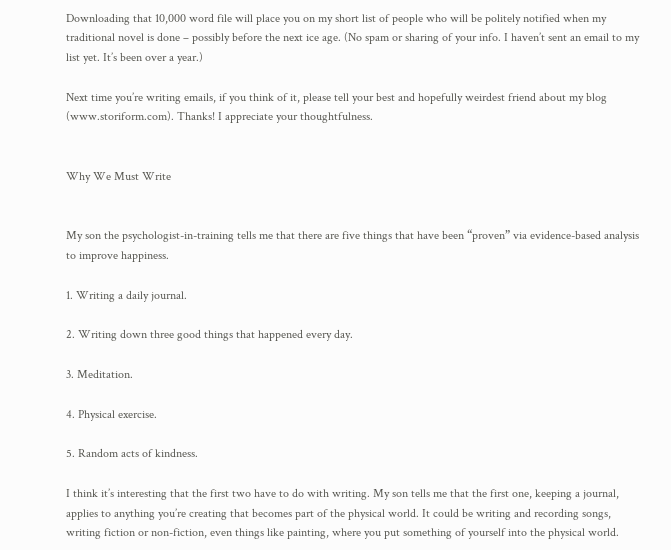Downloading that 10,000 word file will place you on my short list of people who will be politely notified when my traditional novel is done – possibly before the next ice age. (No spam or sharing of your info. I haven’t sent an email to my list yet. It’s been over a year.)

Next time you’re writing emails, if you think of it, please tell your best and hopefully weirdest friend about my blog (www.storiform.com). Thanks! I appreciate your thoughtfulness.


Why We Must Write


My son the psychologist-in-training tells me that there are five things that have been “proven” via evidence-based analysis to improve happiness.

1. Writing a daily journal.

2. Writing down three good things that happened every day.

3. Meditation.

4. Physical exercise.

5. Random acts of kindness.

I think it’s interesting that the first two have to do with writing. My son tells me that the first one, keeping a journal, applies to anything you’re creating that becomes part of the physical world. It could be writing and recording songs, writing fiction or non-fiction, even things like painting, where you put something of yourself into the physical world.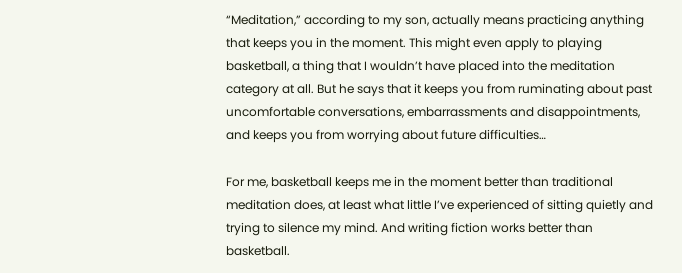“Meditation,” according to my son, actually means practicing anything that keeps you in the moment. This might even apply to playing basketball, a thing that I wouldn’t have placed into the meditation category at all. But he says that it keeps you from ruminating about past uncomfortable conversations, embarrassments and disappointments, and keeps you from worrying about future difficulties…

For me, basketball keeps me in the moment better than traditional meditation does, at least what little I’ve experienced of sitting quietly and trying to silence my mind. And writing fiction works better than basketball.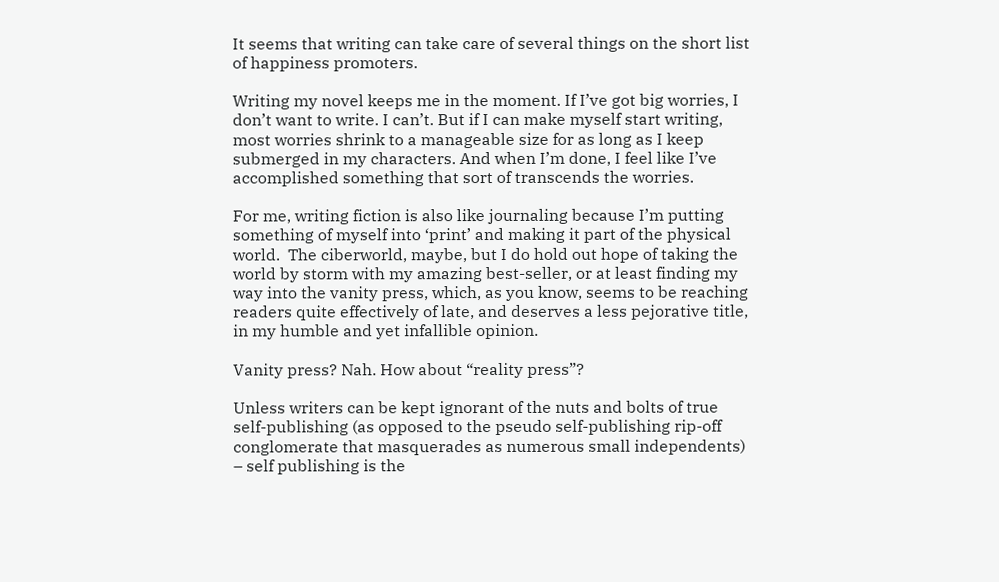It seems that writing can take care of several things on the short list of happiness promoters.

Writing my novel keeps me in the moment. If I’ve got big worries, I don’t want to write. I can’t. But if I can make myself start writing, most worries shrink to a manageable size for as long as I keep submerged in my characters. And when I’m done, I feel like I’ve accomplished something that sort of transcends the worries.

For me, writing fiction is also like journaling because I’m putting something of myself into ‘print’ and making it part of the physical world.  The ciberworld, maybe, but I do hold out hope of taking the world by storm with my amazing best-seller, or at least finding my way into the vanity press, which, as you know, seems to be reaching readers quite effectively of late, and deserves a less pejorative title, in my humble and yet infallible opinion.

Vanity press? Nah. How about “reality press”?

Unless writers can be kept ignorant of the nuts and bolts of true self-publishing (as opposed to the pseudo self-publishing rip-off conglomerate that masquerades as numerous small independents) – self publishing is the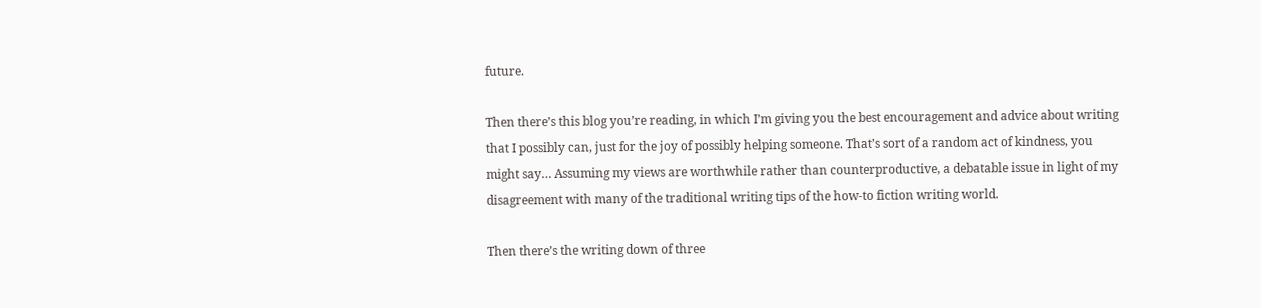future.

Then there’s this blog you’re reading, in which I’m giving you the best encouragement and advice about writing that I possibly can, just for the joy of possibly helping someone. That’s sort of a random act of kindness, you might say… Assuming my views are worthwhile rather than counterproductive, a debatable issue in light of my disagreement with many of the traditional writing tips of the how-to fiction writing world.

Then there’s the writing down of three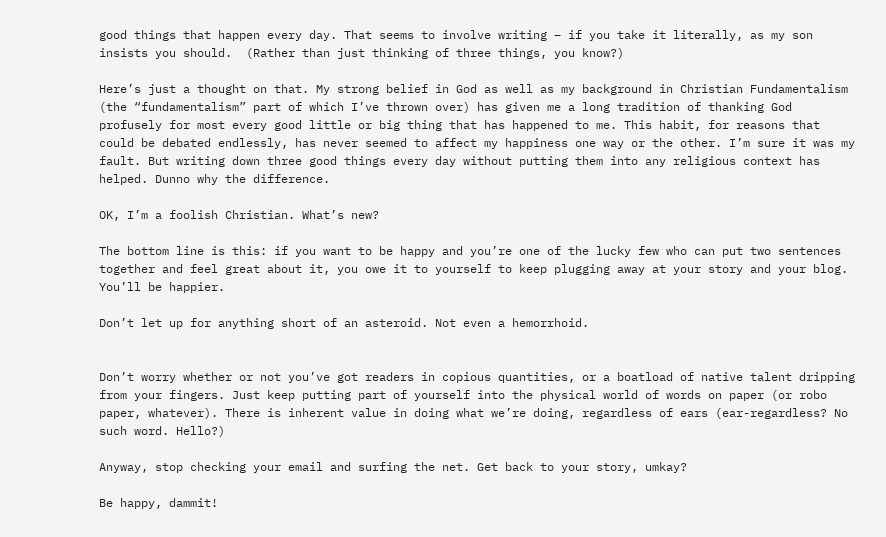good things that happen every day. That seems to involve writing – if you take it literally, as my son insists you should.  (Rather than just thinking of three things, you know?)

Here’s just a thought on that. My strong belief in God as well as my background in Christian Fundamentalism (the “fundamentalism” part of which I’ve thrown over) has given me a long tradition of thanking God profusely for most every good little or big thing that has happened to me. This habit, for reasons that could be debated endlessly, has never seemed to affect my happiness one way or the other. I’m sure it was my fault. But writing down three good things every day without putting them into any religious context has helped. Dunno why the difference.

OK, I’m a foolish Christian. What’s new?

The bottom line is this: if you want to be happy and you’re one of the lucky few who can put two sentences together and feel great about it, you owe it to yourself to keep plugging away at your story and your blog. You’ll be happier.

Don’t let up for anything short of an asteroid. Not even a hemorrhoid.


Don’t worry whether or not you’ve got readers in copious quantities, or a boatload of native talent dripping from your fingers. Just keep putting part of yourself into the physical world of words on paper (or robo paper, whatever). There is inherent value in doing what we’re doing, regardless of ears (ear-regardless? No such word. Hello?)

Anyway, stop checking your email and surfing the net. Get back to your story, umkay?

Be happy, dammit!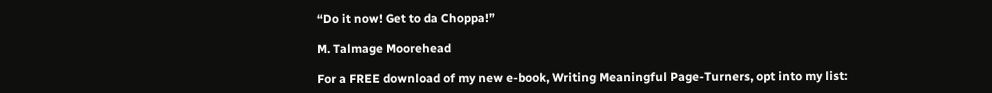“Do it now! Get to da Choppa!”

M. Talmage Moorehead

For a FREE download of my new e-book, Writing Meaningful Page-Turners, opt into my list: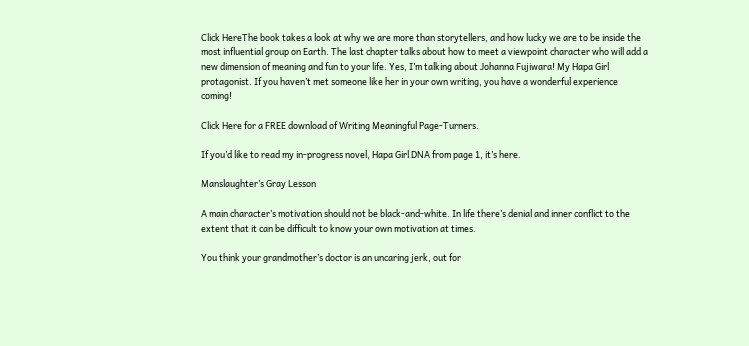Click HereThe book takes a look at why we are more than storytellers, and how lucky we are to be inside the most influential group on Earth. The last chapter talks about how to meet a viewpoint character who will add a new dimension of meaning and fun to your life. Yes, I’m talking about Johanna Fujiwara! My Hapa Girl protagonist. If you haven’t met someone like her in your own writing, you have a wonderful experience coming!

Click Here for a FREE download of Writing Meaningful Page-Turners.

If you’d like to read my in-progress novel, Hapa Girl DNA from page 1, it’s here.

Manslaughter’s Gray Lesson

A main character’s motivation should not be black-and-white. In life there’s denial and inner conflict to the extent that it can be difficult to know your own motivation at times.

You think your grandmother’s doctor is an uncaring jerk, out for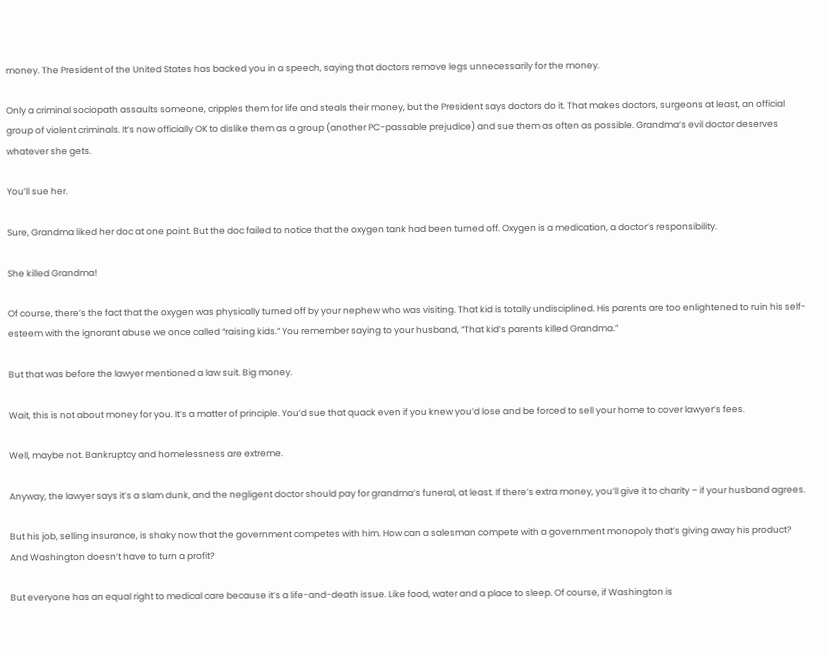money. The President of the United States has backed you in a speech, saying that doctors remove legs unnecessarily for the money.

Only a criminal sociopath assaults someone, cripples them for life and steals their money, but the President says doctors do it. That makes doctors, surgeons at least, an official group of violent criminals. It’s now officially OK to dislike them as a group (another PC-passable prejudice) and sue them as often as possible. Grandma’s evil doctor deserves whatever she gets.

You’ll sue her.

Sure, Grandma liked her doc at one point. But the doc failed to notice that the oxygen tank had been turned off. Oxygen is a medication, a doctor’s responsibility.

She killed Grandma!

Of course, there’s the fact that the oxygen was physically turned off by your nephew who was visiting. That kid is totally undisciplined. His parents are too enlightened to ruin his self-esteem with the ignorant abuse we once called “raising kids.” You remember saying to your husband, “That kid’s parents killed Grandma.”

But that was before the lawyer mentioned a law suit. Big money.

Wait, this is not about money for you. It’s a matter of principle. You’d sue that quack even if you knew you’d lose and be forced to sell your home to cover lawyer’s fees.

Well, maybe not. Bankruptcy and homelessness are extreme.

Anyway, the lawyer says it’s a slam dunk, and the negligent doctor should pay for grandma’s funeral, at least. If there’s extra money, you’ll give it to charity – if your husband agrees.

But his job, selling insurance, is shaky now that the government competes with him. How can a salesman compete with a government monopoly that’s giving away his product? And Washington doesn’t have to turn a profit?

But everyone has an equal right to medical care because it’s a life-and-death issue. Like food, water and a place to sleep. Of course, if Washington is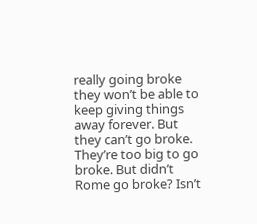really going broke they won’t be able to keep giving things away forever. But they can’t go broke. They’re too big to go broke. But didn’t Rome go broke? Isn’t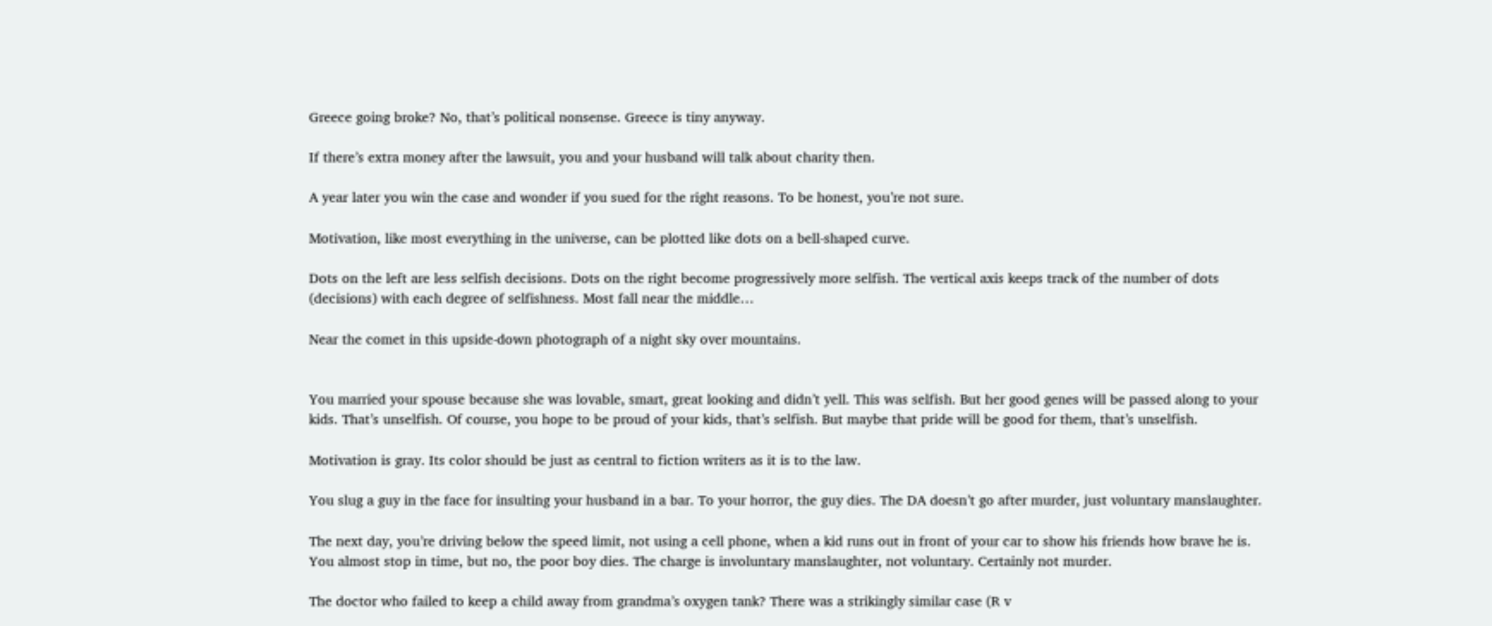Greece going broke? No, that’s political nonsense. Greece is tiny anyway.

If there’s extra money after the lawsuit, you and your husband will talk about charity then.

A year later you win the case and wonder if you sued for the right reasons. To be honest, you’re not sure.

Motivation, like most everything in the universe, can be plotted like dots on a bell-shaped curve.

Dots on the left are less selfish decisions. Dots on the right become progressively more selfish. The vertical axis keeps track of the number of dots (decisions) with each degree of selfishness. Most fall near the middle…

Near the comet in this upside-down photograph of a night sky over mountains.


You married your spouse because she was lovable, smart, great looking and didn’t yell. This was selfish. But her good genes will be passed along to your kids. That’s unselfish. Of course, you hope to be proud of your kids, that’s selfish. But maybe that pride will be good for them, that’s unselfish.

Motivation is gray. Its color should be just as central to fiction writers as it is to the law.

You slug a guy in the face for insulting your husband in a bar. To your horror, the guy dies. The DA doesn’t go after murder, just voluntary manslaughter.

The next day, you’re driving below the speed limit, not using a cell phone, when a kid runs out in front of your car to show his friends how brave he is. You almost stop in time, but no, the poor boy dies. The charge is involuntary manslaughter, not voluntary. Certainly not murder.

The doctor who failed to keep a child away from grandma’s oxygen tank? There was a strikingly similar case (R v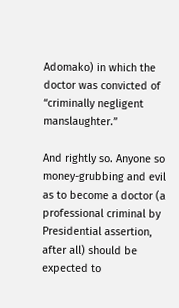Adomako) in which the doctor was convicted of “criminally negligent manslaughter.”

And rightly so. Anyone so money-grubbing and evil as to become a doctor (a professional criminal by Presidential assertion, after all) should be expected to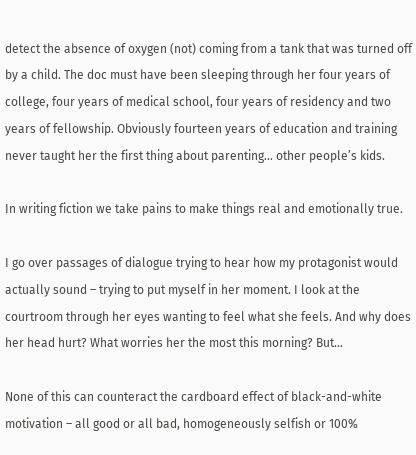detect the absence of oxygen (not) coming from a tank that was turned off by a child. The doc must have been sleeping through her four years of college, four years of medical school, four years of residency and two years of fellowship. Obviously fourteen years of education and training never taught her the first thing about parenting… other people’s kids.

In writing fiction we take pains to make things real and emotionally true.

I go over passages of dialogue trying to hear how my protagonist would actually sound – trying to put myself in her moment. I look at the courtroom through her eyes wanting to feel what she feels. And why does her head hurt? What worries her the most this morning? But…

None of this can counteract the cardboard effect of black-and-white motivation – all good or all bad, homogeneously selfish or 100%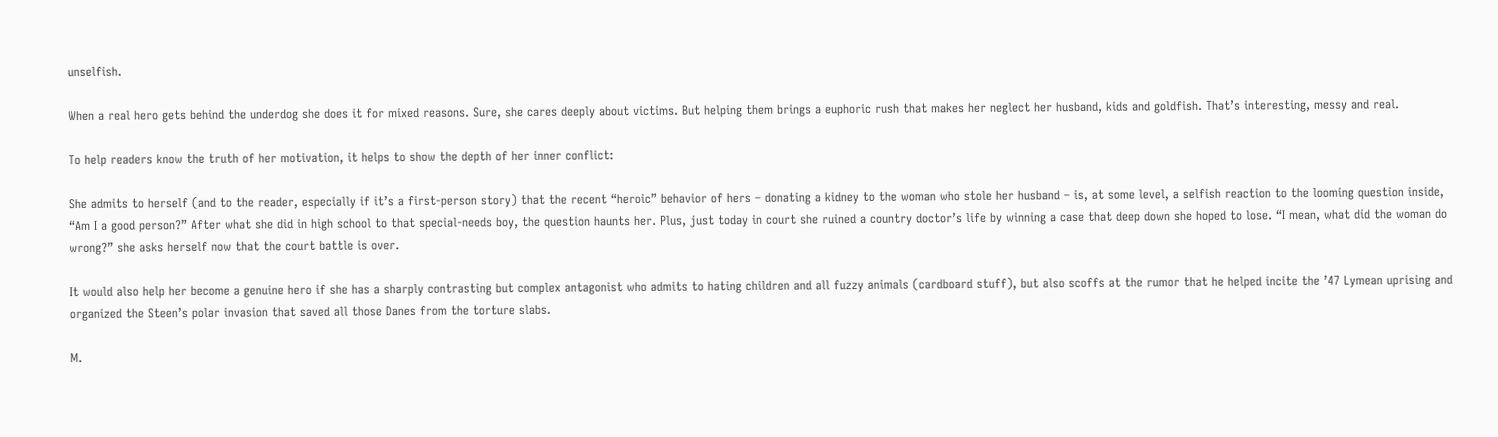unselfish.

When a real hero gets behind the underdog she does it for mixed reasons. Sure, she cares deeply about victims. But helping them brings a euphoric rush that makes her neglect her husband, kids and goldfish. That’s interesting, messy and real.

To help readers know the truth of her motivation, it helps to show the depth of her inner conflict:

She admits to herself (and to the reader, especially if it’s a first-person story) that the recent “heroic” behavior of hers – donating a kidney to the woman who stole her husband – is, at some level, a selfish reaction to the looming question inside, “Am I a good person?” After what she did in high school to that special-needs boy, the question haunts her. Plus, just today in court she ruined a country doctor’s life by winning a case that deep down she hoped to lose. “I mean, what did the woman do wrong?” she asks herself now that the court battle is over.

It would also help her become a genuine hero if she has a sharply contrasting but complex antagonist who admits to hating children and all fuzzy animals (cardboard stuff), but also scoffs at the rumor that he helped incite the ’47 Lymean uprising and organized the Steen’s polar invasion that saved all those Danes from the torture slabs.

M.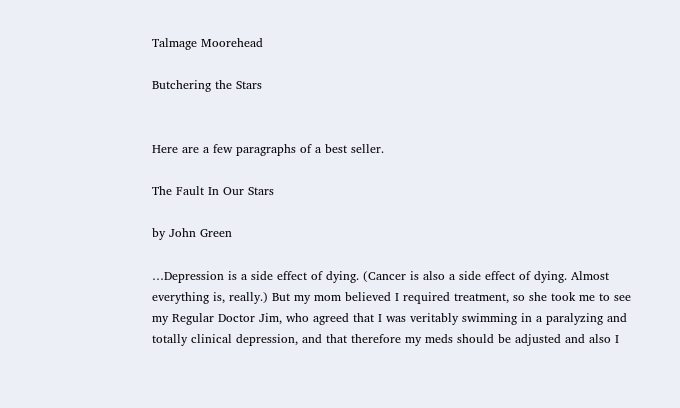Talmage Moorehead

Butchering the Stars


Here are a few paragraphs of a best seller.

The Fault In Our Stars

by John Green

…Depression is a side effect of dying. (Cancer is also a side effect of dying. Almost everything is, really.) But my mom believed I required treatment, so she took me to see my Regular Doctor Jim, who agreed that I was veritably swimming in a paralyzing and totally clinical depression, and that therefore my meds should be adjusted and also I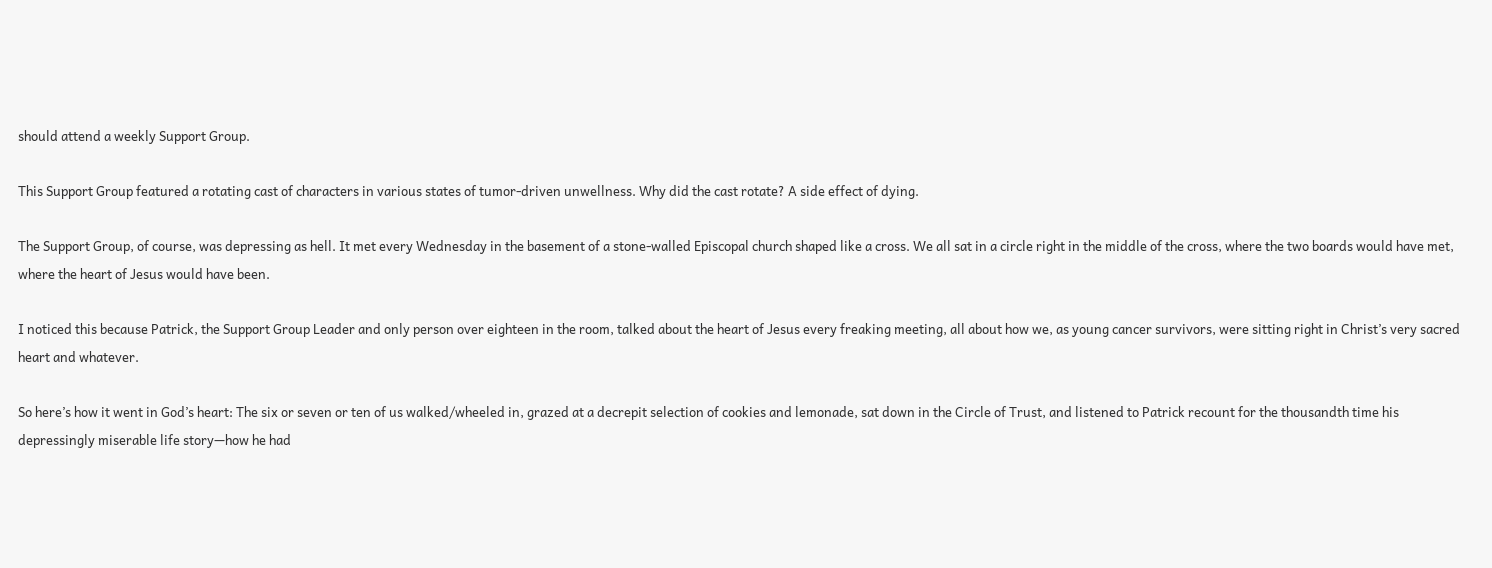should attend a weekly Support Group.

This Support Group featured a rotating cast of characters in various states of tumor-driven unwellness. Why did the cast rotate? A side effect of dying.

The Support Group, of course, was depressing as hell. It met every Wednesday in the basement of a stone-walled Episcopal church shaped like a cross. We all sat in a circle right in the middle of the cross, where the two boards would have met, where the heart of Jesus would have been.

I noticed this because Patrick, the Support Group Leader and only person over eighteen in the room, talked about the heart of Jesus every freaking meeting, all about how we, as young cancer survivors, were sitting right in Christ’s very sacred heart and whatever.

So here’s how it went in God’s heart: The six or seven or ten of us walked/wheeled in, grazed at a decrepit selection of cookies and lemonade, sat down in the Circle of Trust, and listened to Patrick recount for the thousandth time his depressingly miserable life story—how he had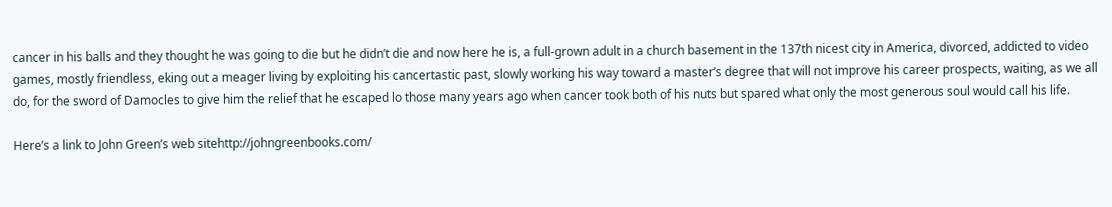cancer in his balls and they thought he was going to die but he didn’t die and now here he is, a full-grown adult in a church basement in the 137th nicest city in America, divorced, addicted to video games, mostly friendless, eking out a meager living by exploiting his cancertastic past, slowly working his way toward a master’s degree that will not improve his career prospects, waiting, as we all do, for the sword of Damocles to give him the relief that he escaped lo those many years ago when cancer took both of his nuts but spared what only the most generous soul would call his life.

Here’s a link to John Green’s web sitehttp://johngreenbooks.com/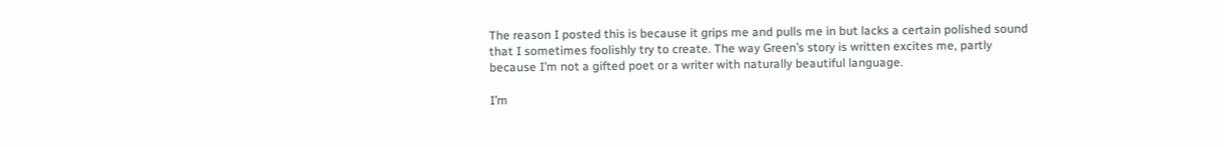The reason I posted this is because it grips me and pulls me in but lacks a certain polished sound that I sometimes foolishly try to create. The way Green’s story is written excites me, partly because I’m not a gifted poet or a writer with naturally beautiful language.

I’m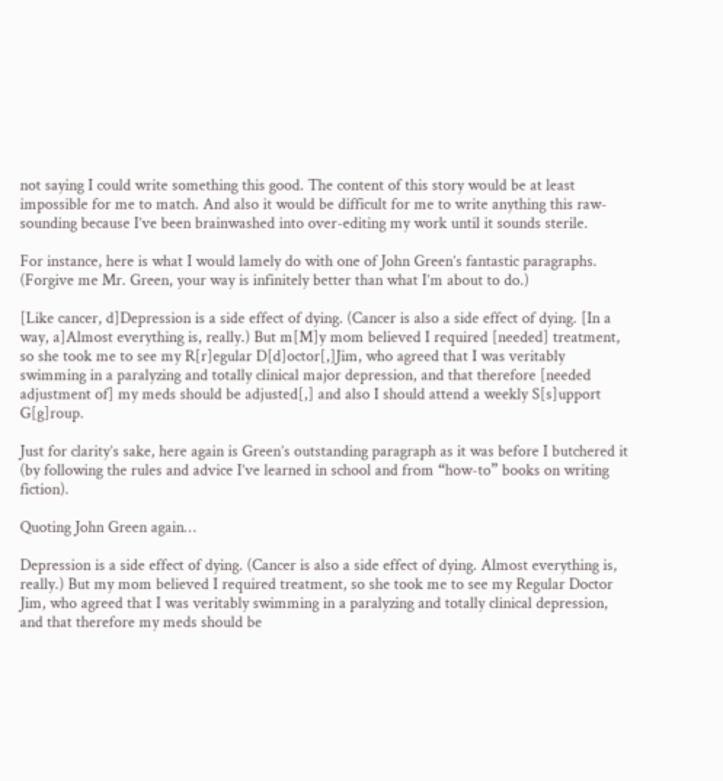not saying I could write something this good. The content of this story would be at least impossible for me to match. And also it would be difficult for me to write anything this raw-sounding because I’ve been brainwashed into over-editing my work until it sounds sterile.

For instance, here is what I would lamely do with one of John Green’s fantastic paragraphs. (Forgive me Mr. Green, your way is infinitely better than what I’m about to do.)

[Like cancer, d]Depression is a side effect of dying. (Cancer is also a side effect of dying. [In a way, a]Almost everything is, really.) But m[M]y mom believed I required [needed] treatment, so she took me to see my R[r]egular D[d]octor[,]Jim, who agreed that I was veritably swimming in a paralyzing and totally clinical major depression, and that therefore [needed adjustment of] my meds should be adjusted[,] and also I should attend a weekly S[s]upport G[g]roup.

Just for clarity’s sake, here again is Green’s outstanding paragraph as it was before I butchered it (by following the rules and advice I’ve learned in school and from “how-to” books on writing fiction).

Quoting John Green again…

Depression is a side effect of dying. (Cancer is also a side effect of dying. Almost everything is, really.) But my mom believed I required treatment, so she took me to see my Regular Doctor Jim, who agreed that I was veritably swimming in a paralyzing and totally clinical depression, and that therefore my meds should be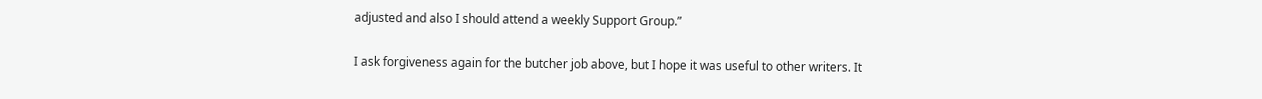adjusted and also I should attend a weekly Support Group.”

I ask forgiveness again for the butcher job above, but I hope it was useful to other writers. It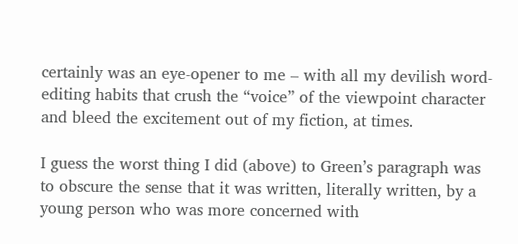certainly was an eye-opener to me – with all my devilish word-editing habits that crush the “voice” of the viewpoint character and bleed the excitement out of my fiction, at times.

I guess the worst thing I did (above) to Green’s paragraph was to obscure the sense that it was written, literally written, by a young person who was more concerned with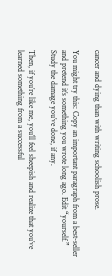cancer and dying than with writing schoolish prose.

You might try this: Copy an important paragraph from a best-seller and pretend it’s something you wrote long ago. Edit “yourself.” Study the damage you’ve done, if any.

Then, if you’re like me, you’ll feel sheepish and realize that you’ve learned something from a successful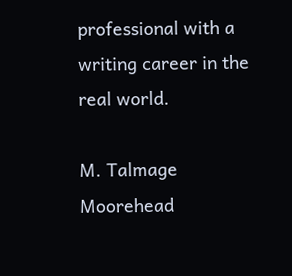professional with a writing career in the real world.

M. Talmage Moorehead